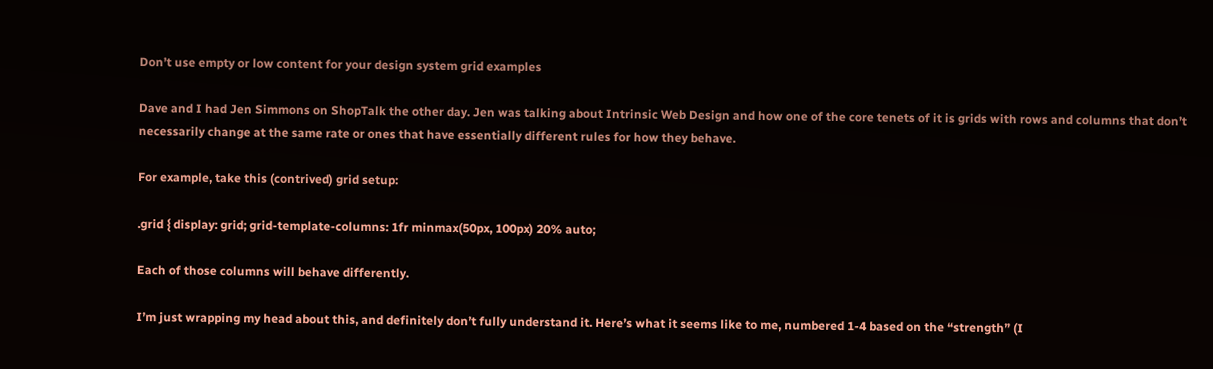Don’t use empty or low content for your design system grid examples

Dave and I had Jen Simmons on ShopTalk the other day. Jen was talking about Intrinsic Web Design and how one of the core tenets of it is grids with rows and columns that don’t necessarily change at the same rate or ones that have essentially different rules for how they behave.

For example, take this (contrived) grid setup:

.grid { display: grid; grid-template-columns: 1fr minmax(50px, 100px) 20% auto;

Each of those columns will behave differently.

I’m just wrapping my head about this, and definitely don’t fully understand it. Here’s what it seems like to me, numbered 1-4 based on the “strength” (I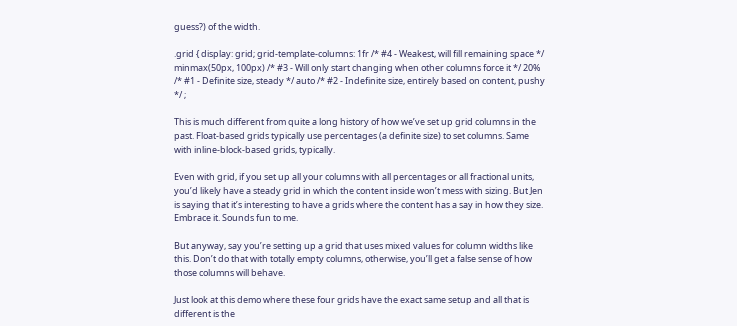guess?) of the width.

.grid { display: grid; grid-template-columns: 1fr /* #4 - Weakest, will fill remaining space */ minmax(50px, 100px) /* #3 - Will only start changing when other columns force it */ 20% /* #1 - Definite size, steady */ auto /* #2 - Indefinite size, entirely based on content, pushy */ ;

This is much different from quite a long history of how we’ve set up grid columns in the past. Float-based grids typically use percentages (a definite size) to set columns. Same with inline-block-based grids, typically.

Even with grid, if you set up all your columns with all percentages or all fractional units, you’d likely have a steady grid in which the content inside won’t mess with sizing. But Jen is saying that it’s interesting to have a grids where the content has a say in how they size. Embrace it. Sounds fun to me.

But anyway, say you’re setting up a grid that uses mixed values for column widths like this. Don’t do that with totally empty columns, otherwise, you’ll get a false sense of how those columns will behave.

Just look at this demo where these four grids have the exact same setup and all that is different is the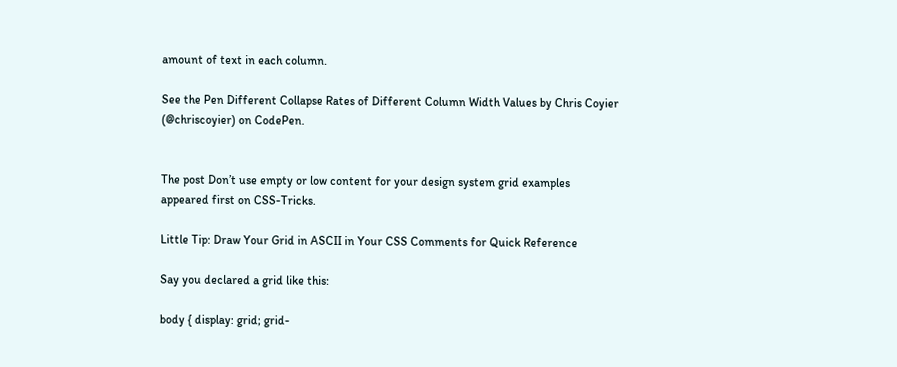amount of text in each column.

See the Pen Different Collapse Rates of Different Column Width Values by Chris Coyier (@chriscoyier) on CodePen.


The post Don’t use empty or low content for your design system grid examples appeared first on CSS-Tricks.

Little Tip: Draw Your Grid in ASCII in Your CSS Comments for Quick Reference

Say you declared a grid like this:

body { display: grid; grid-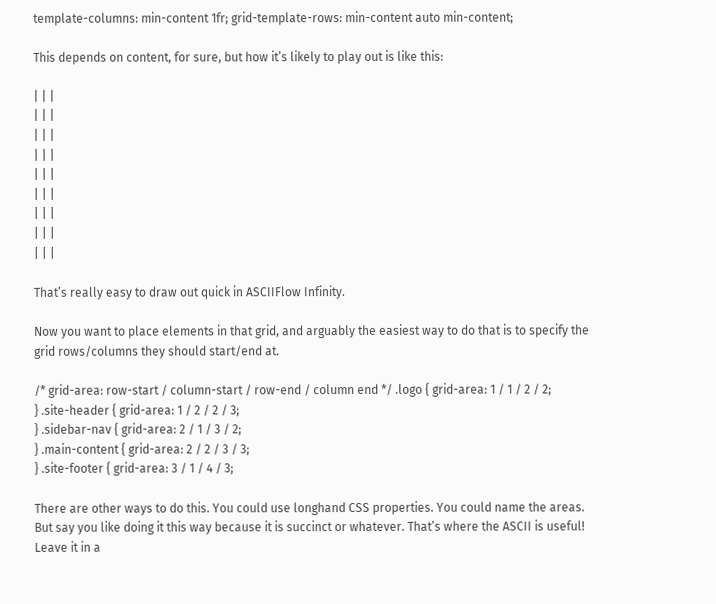template-columns: min-content 1fr; grid-template-rows: min-content auto min-content;

This depends on content, for sure, but how it’s likely to play out is like this:

| | |
| | |
| | |
| | |
| | |
| | |
| | |
| | |
| | |

That’s really easy to draw out quick in ASCIIFlow Infinity.

Now you want to place elements in that grid, and arguably the easiest way to do that is to specify the grid rows/columns they should start/end at.

/* grid-area: row-start / column-start / row-end / column end */ .logo { grid-area: 1 / 1 / 2 / 2;
} .site-header { grid-area: 1 / 2 / 2 / 3;
} .sidebar-nav { grid-area: 2 / 1 / 3 / 2;
} .main-content { grid-area: 2 / 2 / 3 / 3;
} .site-footer { grid-area: 3 / 1 / 4 / 3;

There are other ways to do this. You could use longhand CSS properties. You could name the areas. But say you like doing it this way because it is succinct or whatever. That’s where the ASCII is useful! Leave it in a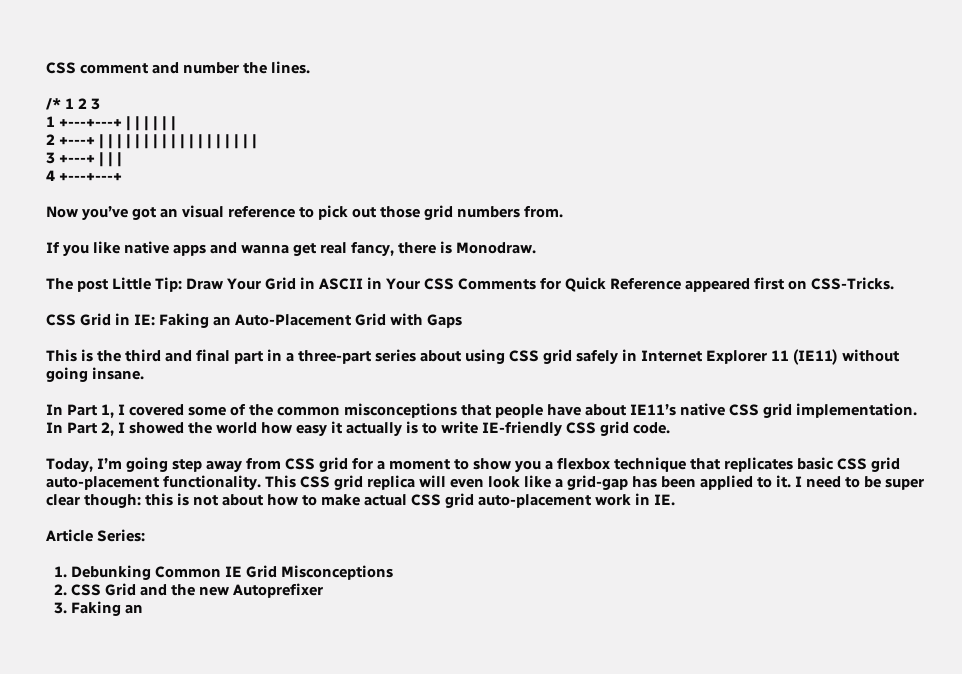CSS comment and number the lines.

/* 1 2 3
1 +---+---+ | | | | | |
2 +---+ | | | | | | | | | | | | | | | | | |
3 +---+ | | |
4 +---+---+

Now you’ve got an visual reference to pick out those grid numbers from.

If you like native apps and wanna get real fancy, there is Monodraw.

The post Little Tip: Draw Your Grid in ASCII in Your CSS Comments for Quick Reference appeared first on CSS-Tricks.

CSS Grid in IE: Faking an Auto-Placement Grid with Gaps

This is the third and final part in a three-part series about using CSS grid safely in Internet Explorer 11 (IE11) without going insane.

In Part 1, I covered some of the common misconceptions that people have about IE11’s native CSS grid implementation. In Part 2, I showed the world how easy it actually is to write IE-friendly CSS grid code.

Today, I’m going step away from CSS grid for a moment to show you a flexbox technique that replicates basic CSS grid auto-placement functionality. This CSS grid replica will even look like a grid-gap has been applied to it. I need to be super clear though: this is not about how to make actual CSS grid auto-placement work in IE.

Article Series:

  1. Debunking Common IE Grid Misconceptions
  2. CSS Grid and the new Autoprefixer
  3. Faking an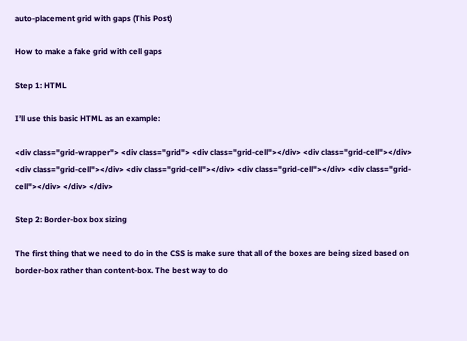auto-placement grid with gaps (This Post)

How to make a fake grid with cell gaps

Step 1: HTML

I’ll use this basic HTML as an example:

<div class="grid-wrapper"> <div class="grid"> <div class="grid-cell"></div> <div class="grid-cell"></div> <div class="grid-cell"></div> <div class="grid-cell"></div> <div class="grid-cell"></div> <div class="grid-cell"></div> </div> </div>

Step 2: Border-box box sizing

The first thing that we need to do in the CSS is make sure that all of the boxes are being sized based on border-box rather than content-box. The best way to do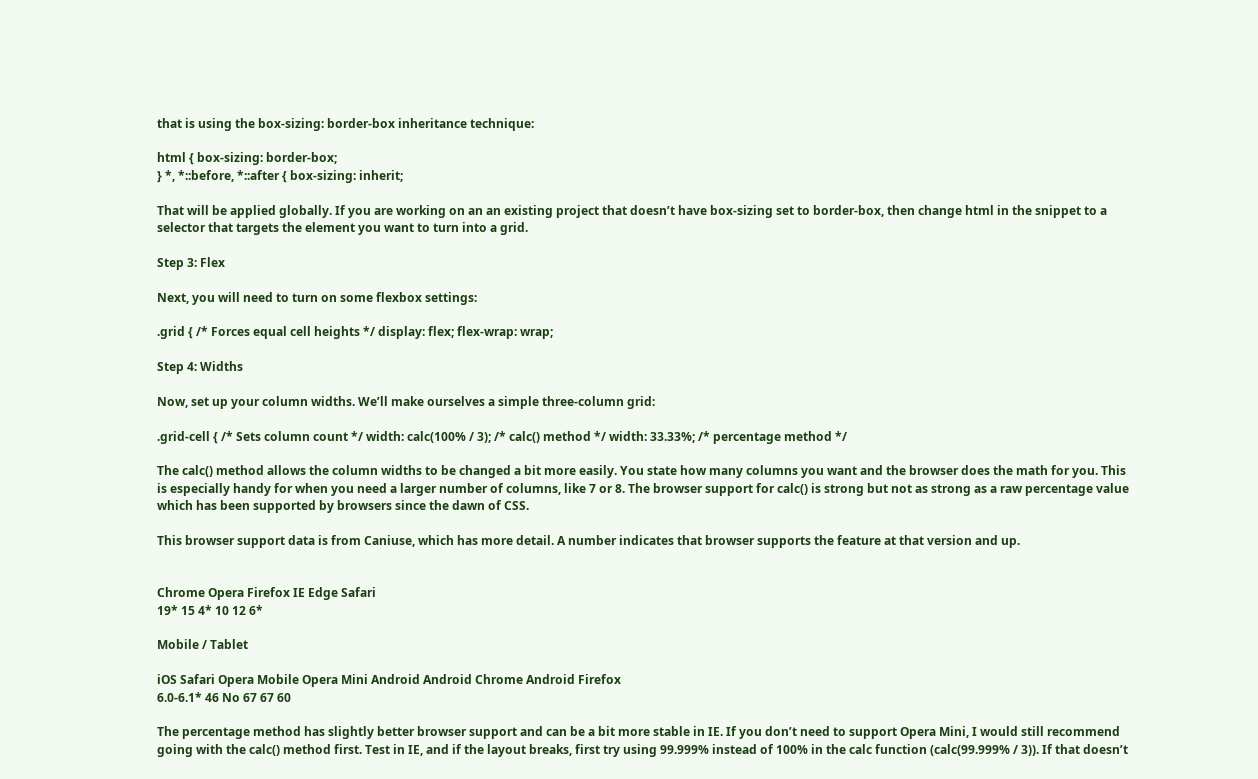that is using the box-sizing: border-box inheritance technique:

html { box-sizing: border-box;
} *, *::before, *::after { box-sizing: inherit;

That will be applied globally. If you are working on an an existing project that doesn’t have box-sizing set to border-box, then change html in the snippet to a selector that targets the element you want to turn into a grid.

Step 3: Flex

Next, you will need to turn on some flexbox settings:

.grid { /* Forces equal cell heights */ display: flex; flex-wrap: wrap;

Step 4: Widths

Now, set up your column widths. We’ll make ourselves a simple three-column grid:

.grid-cell { /* Sets column count */ width: calc(100% / 3); /* calc() method */ width: 33.33%; /* percentage method */

The calc() method allows the column widths to be changed a bit more easily. You state how many columns you want and the browser does the math for you. This is especially handy for when you need a larger number of columns, like 7 or 8. The browser support for calc() is strong but not as strong as a raw percentage value which has been supported by browsers since the dawn of CSS.

This browser support data is from Caniuse, which has more detail. A number indicates that browser supports the feature at that version and up.


Chrome Opera Firefox IE Edge Safari
19* 15 4* 10 12 6*

Mobile / Tablet

iOS Safari Opera Mobile Opera Mini Android Android Chrome Android Firefox
6.0-6.1* 46 No 67 67 60

The percentage method has slightly better browser support and can be a bit more stable in IE. If you don’t need to support Opera Mini, I would still recommend going with the calc() method first. Test in IE, and if the layout breaks, first try using 99.999% instead of 100% in the calc function (calc(99.999% / 3)). If that doesn’t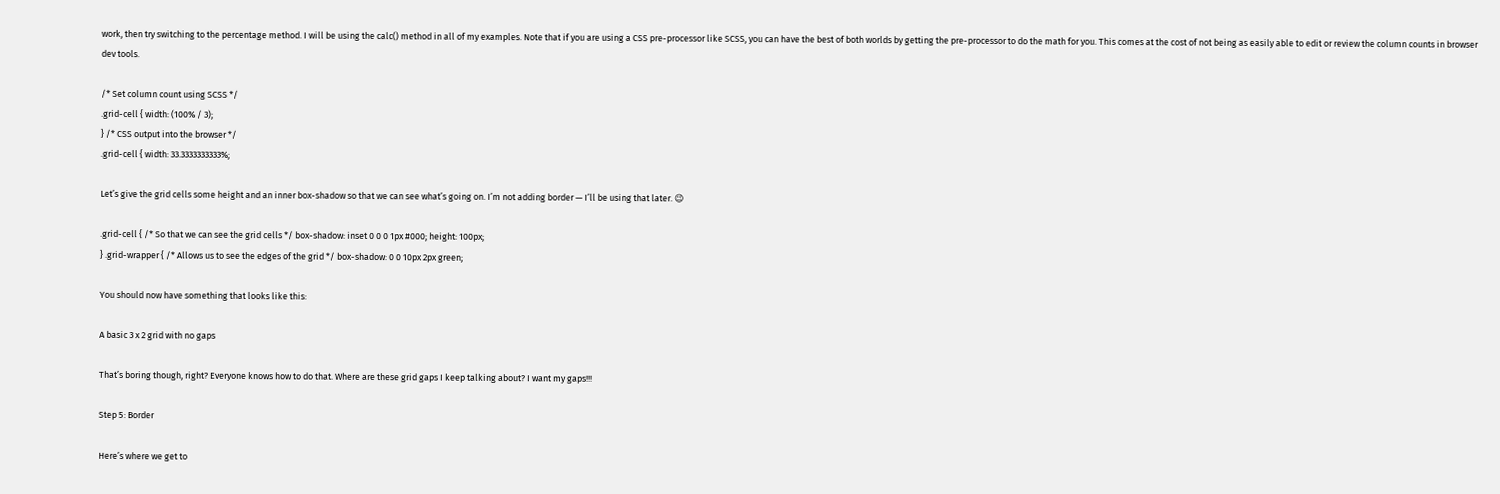work, then try switching to the percentage method. I will be using the calc() method in all of my examples. Note that if you are using a CSS pre-processor like SCSS, you can have the best of both worlds by getting the pre-processor to do the math for you. This comes at the cost of not being as easily able to edit or review the column counts in browser dev tools.

/* Set column count using SCSS */
.grid-cell { width: (100% / 3);
} /* CSS output into the browser */
.grid-cell { width: 33.3333333333%;

Let’s give the grid cells some height and an inner box-shadow so that we can see what’s going on. I’m not adding border — I’ll be using that later. 😉

.grid-cell { /* So that we can see the grid cells */ box-shadow: inset 0 0 0 1px #000; height: 100px;
} .grid-wrapper { /* Allows us to see the edges of the grid */ box-shadow: 0 0 10px 2px green;

You should now have something that looks like this:

A basic 3 x 2 grid with no gaps

That’s boring though, right? Everyone knows how to do that. Where are these grid gaps I keep talking about? I want my gaps!!!

Step 5: Border

Here’s where we get to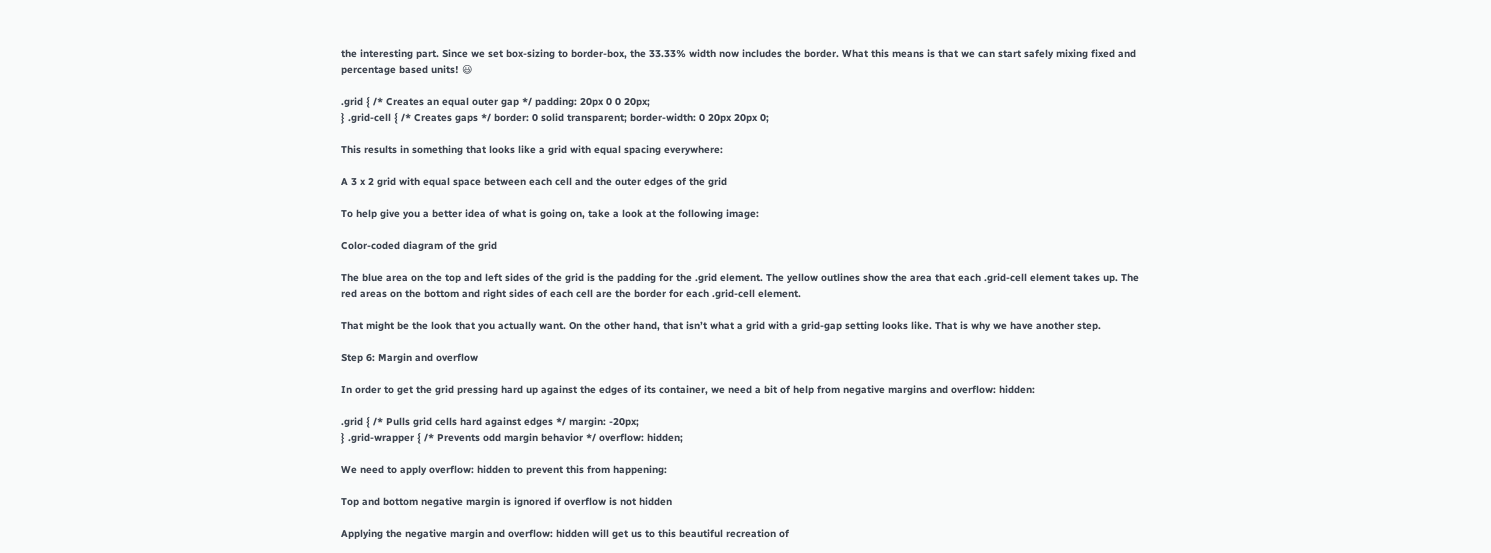the interesting part. Since we set box-sizing to border-box, the 33.33% width now includes the border. What this means is that we can start safely mixing fixed and percentage based units! 😃

.grid { /* Creates an equal outer gap */ padding: 20px 0 0 20px;
} .grid-cell { /* Creates gaps */ border: 0 solid transparent; border-width: 0 20px 20px 0;

This results in something that looks like a grid with equal spacing everywhere:

A 3 x 2 grid with equal space between each cell and the outer edges of the grid

To help give you a better idea of what is going on, take a look at the following image:

Color-coded diagram of the grid

The blue area on the top and left sides of the grid is the padding for the .grid element. The yellow outlines show the area that each .grid-cell element takes up. The red areas on the bottom and right sides of each cell are the border for each .grid-cell element.

That might be the look that you actually want. On the other hand, that isn’t what a grid with a grid-gap setting looks like. That is why we have another step.

Step 6: Margin and overflow

In order to get the grid pressing hard up against the edges of its container, we need a bit of help from negative margins and overflow: hidden:

.grid { /* Pulls grid cells hard against edges */ margin: -20px;
} .grid-wrapper { /* Prevents odd margin behavior */ overflow: hidden;

We need to apply overflow: hidden to prevent this from happening:

Top and bottom negative margin is ignored if overflow is not hidden

Applying the negative margin and overflow: hidden will get us to this beautiful recreation of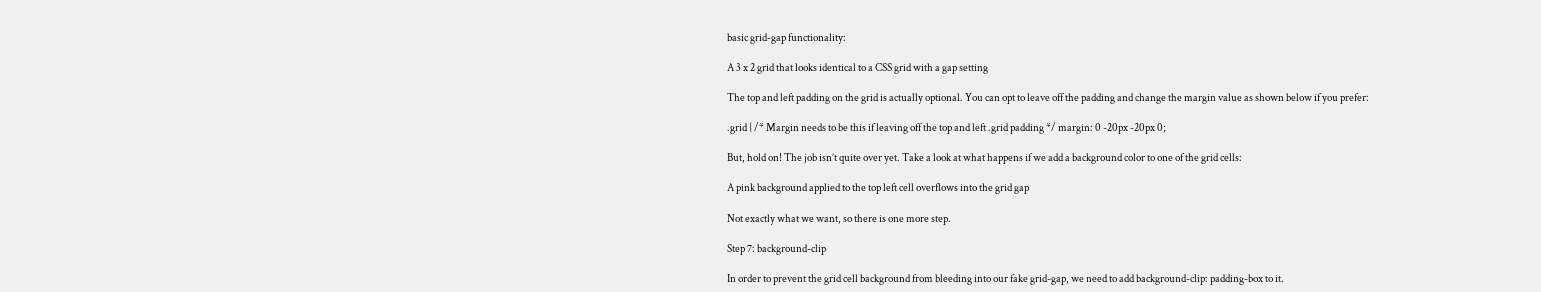basic grid-gap functionality:

A 3 x 2 grid that looks identical to a CSS grid with a gap setting

The top and left padding on the grid is actually optional. You can opt to leave off the padding and change the margin value as shown below if you prefer:

.grid { /* Margin needs to be this if leaving off the top and left .grid padding */ margin: 0 -20px -20px 0;

But, hold on! The job isn’t quite over yet. Take a look at what happens if we add a background color to one of the grid cells:

A pink background applied to the top left cell overflows into the grid gap

Not exactly what we want, so there is one more step.

Step 7: background-clip

In order to prevent the grid cell background from bleeding into our fake grid-gap, we need to add background-clip: padding-box to it.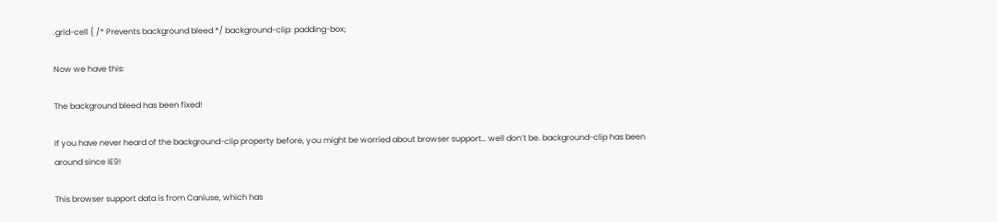.grid-cell { /* Prevents background bleed */ background-clip: padding-box;

Now we have this:

The background bleed has been fixed!

If you have never heard of the background-clip property before, you might be worried about browser support… well don’t be. background-clip has been around since IE9!

This browser support data is from Caniuse, which has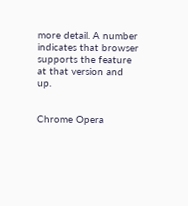more detail. A number indicates that browser supports the feature at that version and up.


Chrome Opera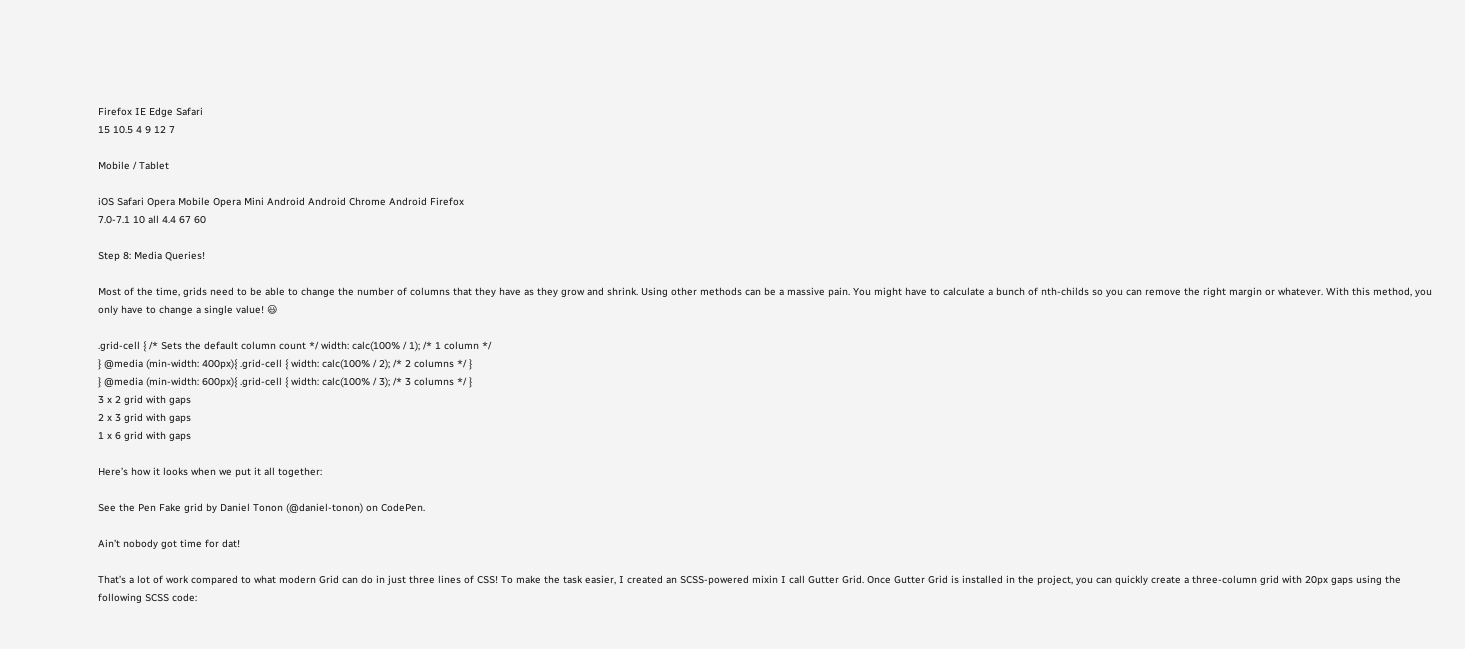Firefox IE Edge Safari
15 10.5 4 9 12 7

Mobile / Tablet

iOS Safari Opera Mobile Opera Mini Android Android Chrome Android Firefox
7.0-7.1 10 all 4.4 67 60

Step 8: Media Queries!

Most of the time, grids need to be able to change the number of columns that they have as they grow and shrink. Using other methods can be a massive pain. You might have to calculate a bunch of nth-childs so you can remove the right margin or whatever. With this method, you only have to change a single value! 😃

.grid-cell { /* Sets the default column count */ width: calc(100% / 1); /* 1 column */
} @media (min-width: 400px){ .grid-cell { width: calc(100% / 2); /* 2 columns */ }
} @media (min-width: 600px){ .grid-cell { width: calc(100% / 3); /* 3 columns */ }
3 x 2 grid with gaps
2 x 3 grid with gaps
1 x 6 grid with gaps

Here’s how it looks when we put it all together:

See the Pen Fake grid by Daniel Tonon (@daniel-tonon) on CodePen.

Ain’t nobody got time for dat!

That’s a lot of work compared to what modern Grid can do in just three lines of CSS! To make the task easier, I created an SCSS-powered mixin I call Gutter Grid. Once Gutter Grid is installed in the project, you can quickly create a three-column grid with 20px gaps using the following SCSS code: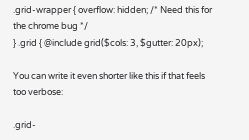.grid-wrapper { overflow: hidden; /* Need this for the chrome bug */
} .grid { @include grid($cols: 3, $gutter: 20px);

You can write it even shorter like this if that feels too verbose:

.grid-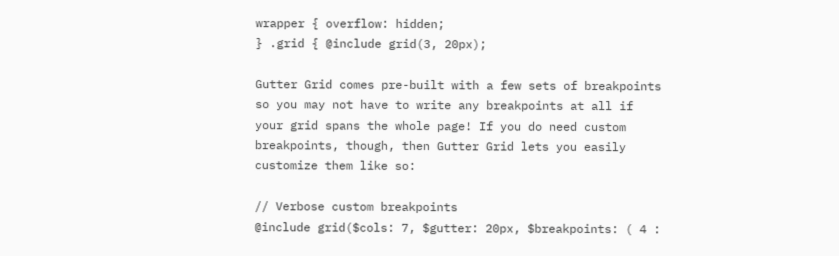wrapper { overflow: hidden;
} .grid { @include grid(3, 20px);

Gutter Grid comes pre-built with a few sets of breakpoints so you may not have to write any breakpoints at all if your grid spans the whole page! If you do need custom breakpoints, though, then Gutter Grid lets you easily customize them like so:

// Verbose custom breakpoints
@include grid($cols: 7, $gutter: 20px, $breakpoints: ( 4 :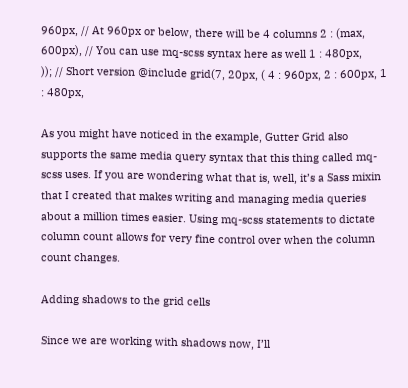960px, // At 960px or below, there will be 4 columns 2 : (max, 600px), // You can use mq-scss syntax here as well 1 : 480px,
)); // Short version @include grid(7, 20px, ( 4 : 960px, 2 : 600px, 1 : 480px,

As you might have noticed in the example, Gutter Grid also supports the same media query syntax that this thing called mq-scss uses. If you are wondering what that is, well, it’s a Sass mixin that I created that makes writing and managing media queries about a million times easier. Using mq-scss statements to dictate column count allows for very fine control over when the column count changes.

Adding shadows to the grid cells

Since we are working with shadows now, I’ll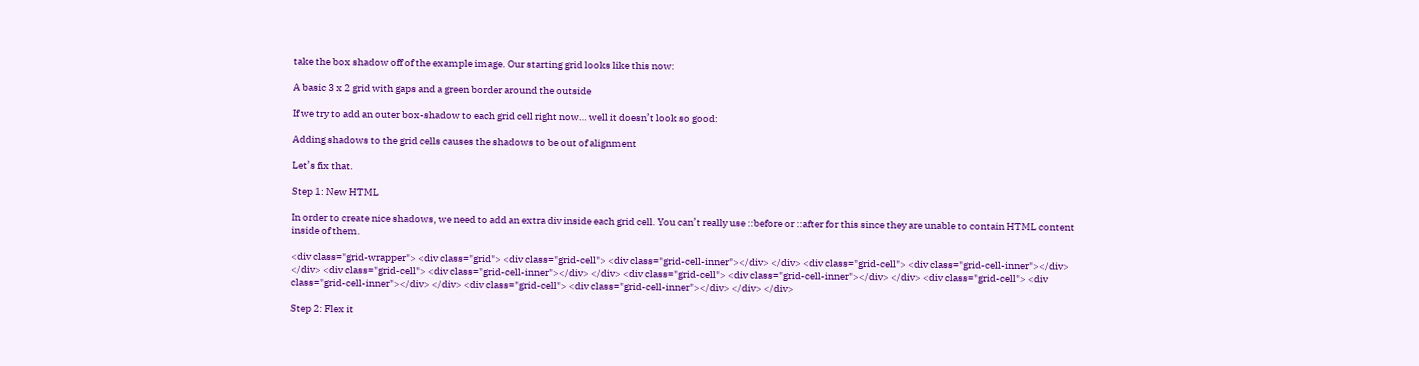take the box shadow off of the example image. Our starting grid looks like this now:

A basic 3 x 2 grid with gaps and a green border around the outside

If we try to add an outer box-shadow to each grid cell right now… well it doesn’t look so good:

Adding shadows to the grid cells causes the shadows to be out of alignment

Let’s fix that.

Step 1: New HTML

In order to create nice shadows, we need to add an extra div inside each grid cell. You can’t really use ::before or ::after for this since they are unable to contain HTML content inside of them.

<div class="grid-wrapper"> <div class="grid"> <div class="grid-cell"> <div class="grid-cell-inner"></div> </div> <div class="grid-cell"> <div class="grid-cell-inner"></div> </div> <div class="grid-cell"> <div class="grid-cell-inner"></div> </div> <div class="grid-cell"> <div class="grid-cell-inner"></div> </div> <div class="grid-cell"> <div class="grid-cell-inner"></div> </div> <div class="grid-cell"> <div class="grid-cell-inner"></div> </div> </div>

Step 2: Flex it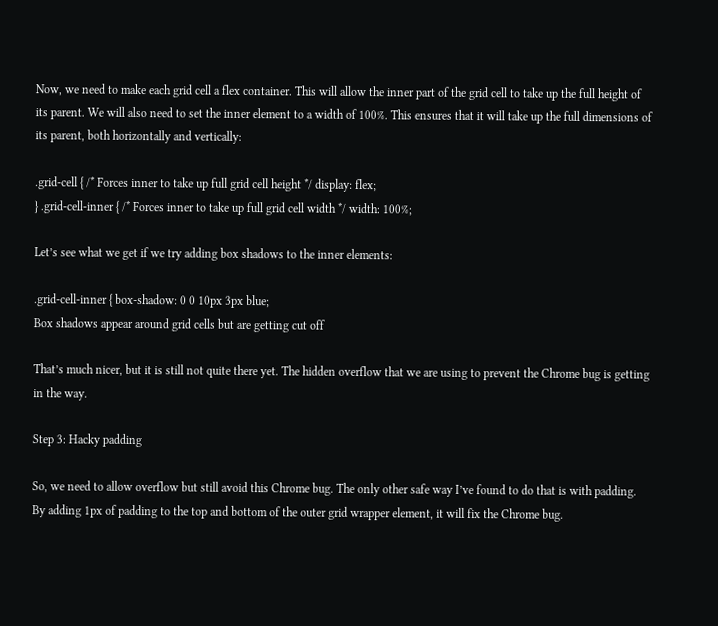Now, we need to make each grid cell a flex container. This will allow the inner part of the grid cell to take up the full height of its parent. We will also need to set the inner element to a width of 100%. This ensures that it will take up the full dimensions of its parent, both horizontally and vertically:

.grid-cell { /* Forces inner to take up full grid cell height */ display: flex;
} .grid-cell-inner { /* Forces inner to take up full grid cell width */ width: 100%;

Let’s see what we get if we try adding box shadows to the inner elements:

.grid-cell-inner { box-shadow: 0 0 10px 3px blue;
Box shadows appear around grid cells but are getting cut off

That’s much nicer, but it is still not quite there yet. The hidden overflow that we are using to prevent the Chrome bug is getting in the way.

Step 3: Hacky padding

So, we need to allow overflow but still avoid this Chrome bug. The only other safe way I’ve found to do that is with padding. By adding 1px of padding to the top and bottom of the outer grid wrapper element, it will fix the Chrome bug.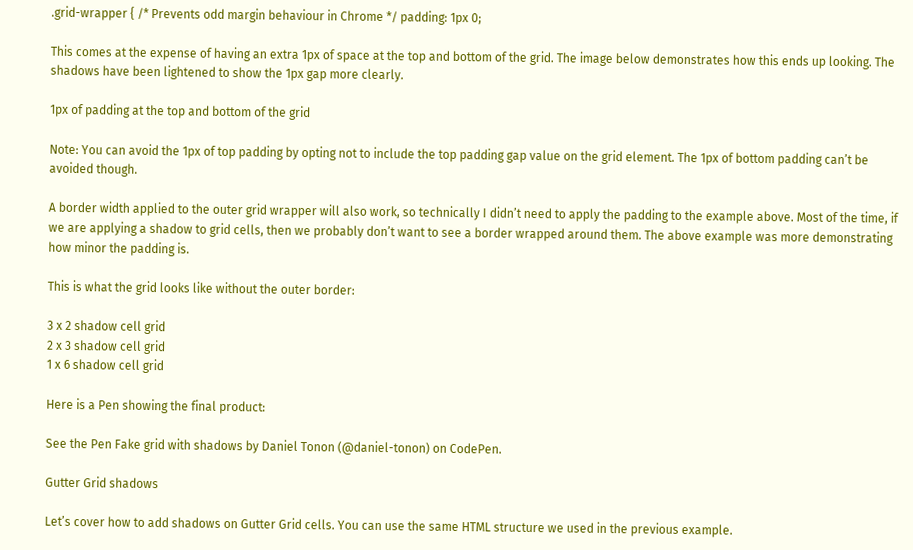.grid-wrapper { /* Prevents odd margin behaviour in Chrome */ padding: 1px 0;

This comes at the expense of having an extra 1px of space at the top and bottom of the grid. The image below demonstrates how this ends up looking. The shadows have been lightened to show the 1px gap more clearly.

1px of padding at the top and bottom of the grid

Note: You can avoid the 1px of top padding by opting not to include the top padding gap value on the grid element. The 1px of bottom padding can’t be avoided though.

A border width applied to the outer grid wrapper will also work, so technically I didn’t need to apply the padding to the example above. Most of the time, if we are applying a shadow to grid cells, then we probably don’t want to see a border wrapped around them. The above example was more demonstrating how minor the padding is.

This is what the grid looks like without the outer border:

3 x 2 shadow cell grid
2 x 3 shadow cell grid
1 x 6 shadow cell grid

Here is a Pen showing the final product:

See the Pen Fake grid with shadows by Daniel Tonon (@daniel-tonon) on CodePen.

Gutter Grid shadows

Let’s cover how to add shadows on Gutter Grid cells. You can use the same HTML structure we used in the previous example.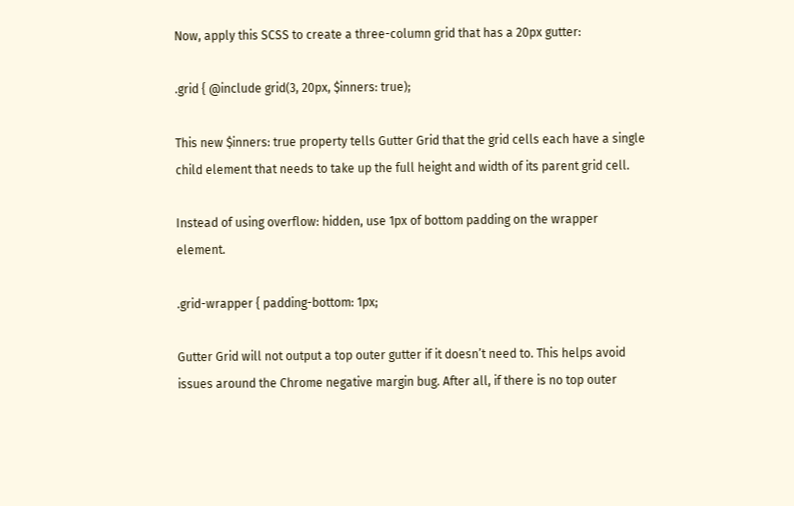Now, apply this SCSS to create a three-column grid that has a 20px gutter:

.grid { @include grid(3, 20px, $inners: true);

This new $inners: true property tells Gutter Grid that the grid cells each have a single child element that needs to take up the full height and width of its parent grid cell.

Instead of using overflow: hidden, use 1px of bottom padding on the wrapper element.

.grid-wrapper { padding-bottom: 1px;

Gutter Grid will not output a top outer gutter if it doesn’t need to. This helps avoid issues around the Chrome negative margin bug. After all, if there is no top outer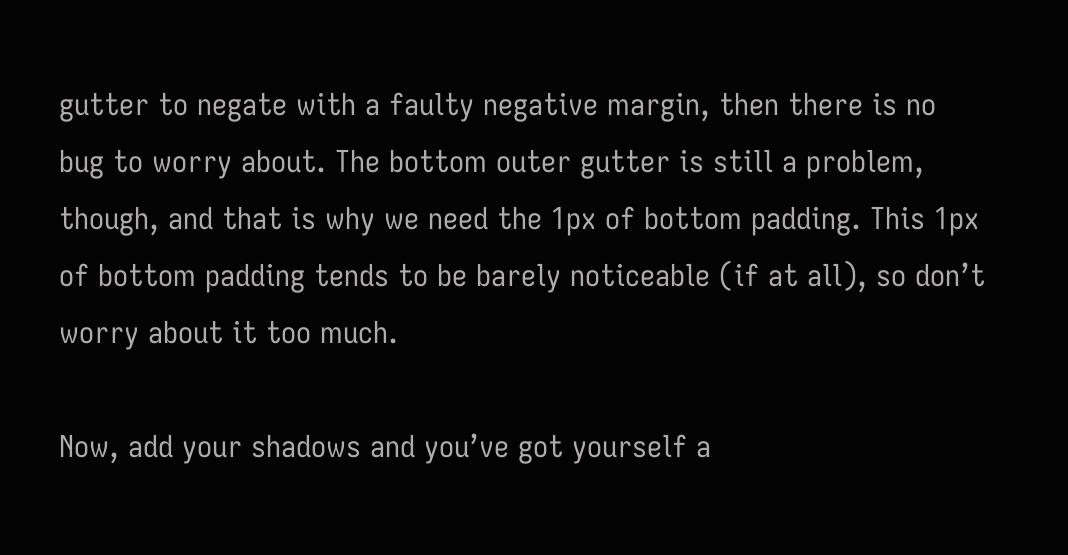gutter to negate with a faulty negative margin, then there is no bug to worry about. The bottom outer gutter is still a problem, though, and that is why we need the 1px of bottom padding. This 1px of bottom padding tends to be barely noticeable (if at all), so don’t worry about it too much.

Now, add your shadows and you’ve got yourself a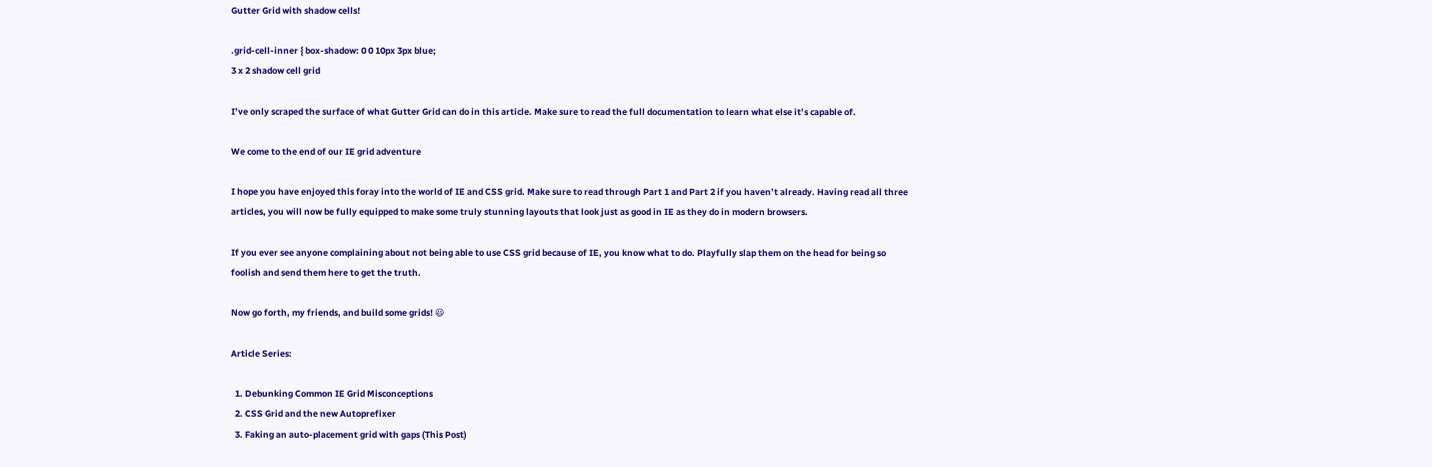Gutter Grid with shadow cells!

.grid-cell-inner { box-shadow: 0 0 10px 3px blue;
3 x 2 shadow cell grid

I’ve only scraped the surface of what Gutter Grid can do in this article. Make sure to read the full documentation to learn what else it’s capable of.

We come to the end of our IE grid adventure

I hope you have enjoyed this foray into the world of IE and CSS grid. Make sure to read through Part 1 and Part 2 if you haven’t already. Having read all three articles, you will now be fully equipped to make some truly stunning layouts that look just as good in IE as they do in modern browsers.

If you ever see anyone complaining about not being able to use CSS grid because of IE, you know what to do. Playfully slap them on the head for being so foolish and send them here to get the truth.

Now go forth, my friends, and build some grids! 😃

Article Series:

  1. Debunking Common IE Grid Misconceptions
  2. CSS Grid and the new Autoprefixer
  3. Faking an auto-placement grid with gaps (This Post)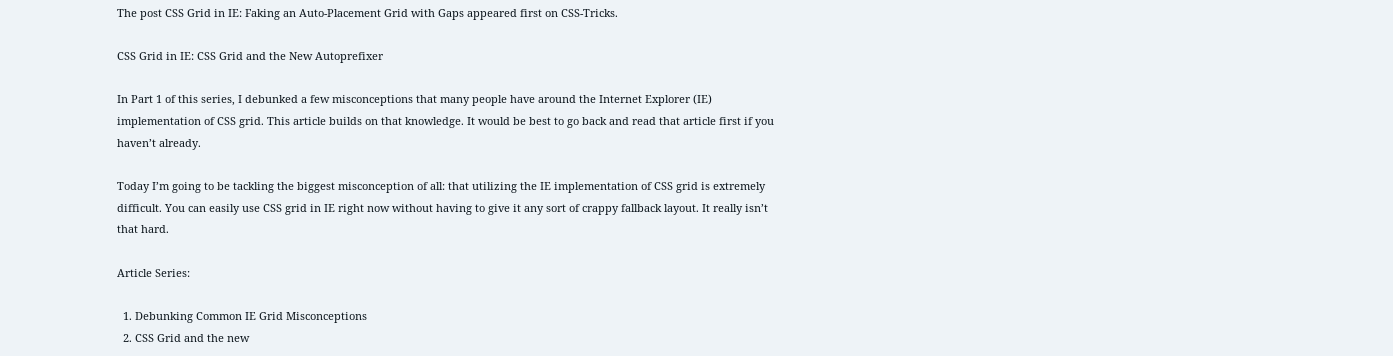The post CSS Grid in IE: Faking an Auto-Placement Grid with Gaps appeared first on CSS-Tricks.

CSS Grid in IE: CSS Grid and the New Autoprefixer

In Part 1 of this series, I debunked a few misconceptions that many people have around the Internet Explorer (IE) implementation of CSS grid. This article builds on that knowledge. It would be best to go back and read that article first if you haven’t already.

Today I’m going to be tackling the biggest misconception of all: that utilizing the IE implementation of CSS grid is extremely difficult. You can easily use CSS grid in IE right now without having to give it any sort of crappy fallback layout. It really isn’t that hard.

Article Series:

  1. Debunking Common IE Grid Misconceptions
  2. CSS Grid and the new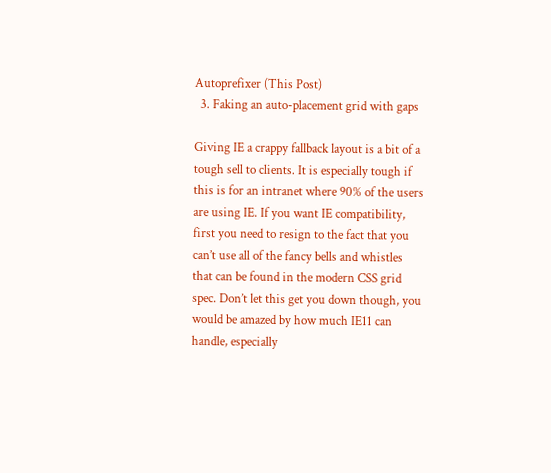Autoprefixer (This Post)
  3. Faking an auto-placement grid with gaps

Giving IE a crappy fallback layout is a bit of a tough sell to clients. It is especially tough if this is for an intranet where 90% of the users are using IE. If you want IE compatibility, first you need to resign to the fact that you can’t use all of the fancy bells and whistles that can be found in the modern CSS grid spec. Don’t let this get you down though, you would be amazed by how much IE11 can handle, especially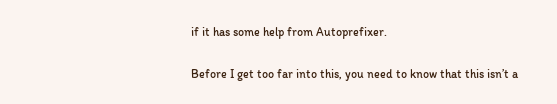if it has some help from Autoprefixer.

Before I get too far into this, you need to know that this isn’t a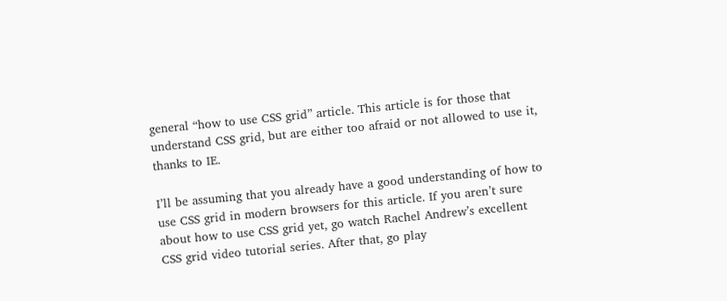general “how to use CSS grid” article. This article is for those that understand CSS grid, but are either too afraid or not allowed to use it, thanks to IE.

I’ll be assuming that you already have a good understanding of how to use CSS grid in modern browsers for this article. If you aren’t sure about how to use CSS grid yet, go watch Rachel Andrew’s excellent CSS grid video tutorial series. After that, go play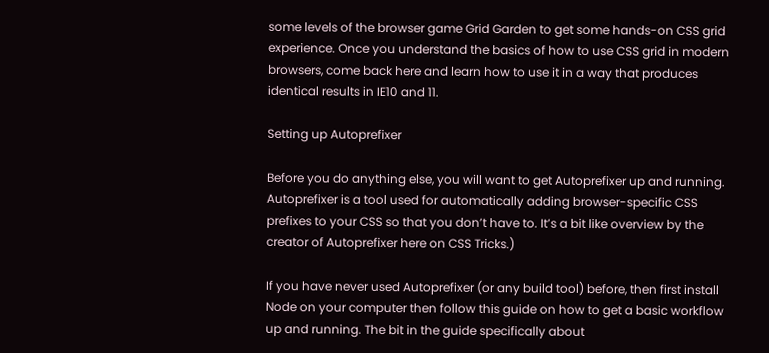some levels of the browser game Grid Garden to get some hands-on CSS grid experience. Once you understand the basics of how to use CSS grid in modern browsers, come back here and learn how to use it in a way that produces identical results in IE10 and 11.

Setting up Autoprefixer

Before you do anything else, you will want to get Autoprefixer up and running. Autoprefixer is a tool used for automatically adding browser-specific CSS prefixes to your CSS so that you don’t have to. It’s a bit like overview by the creator of Autoprefixer here on CSS Tricks.)

If you have never used Autoprefixer (or any build tool) before, then first install Node on your computer then follow this guide on how to get a basic workflow up and running. The bit in the guide specifically about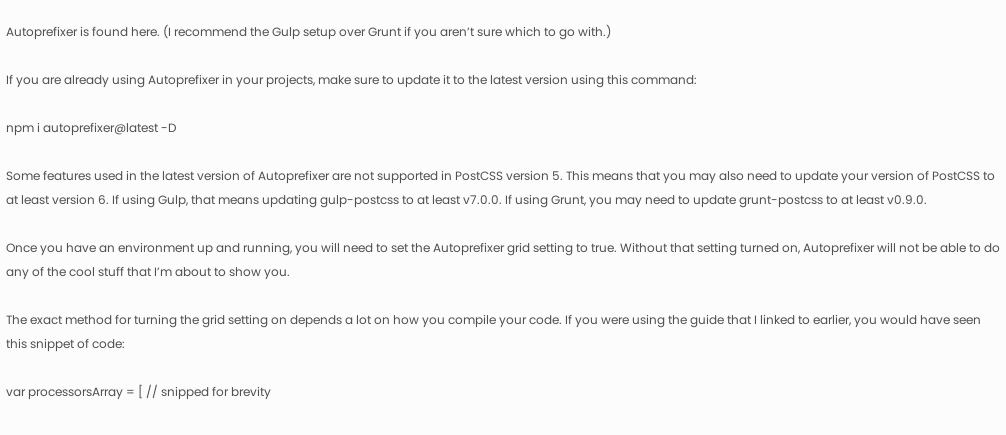Autoprefixer is found here. (I recommend the Gulp setup over Grunt if you aren’t sure which to go with.)

If you are already using Autoprefixer in your projects, make sure to update it to the latest version using this command:

npm i autoprefixer@latest -D

Some features used in the latest version of Autoprefixer are not supported in PostCSS version 5. This means that you may also need to update your version of PostCSS to at least version 6. If using Gulp, that means updating gulp-postcss to at least v7.0.0. If using Grunt, you may need to update grunt-postcss to at least v0.9.0.

Once you have an environment up and running, you will need to set the Autoprefixer grid setting to true. Without that setting turned on, Autoprefixer will not be able to do any of the cool stuff that I’m about to show you.

The exact method for turning the grid setting on depends a lot on how you compile your code. If you were using the guide that I linked to earlier, you would have seen this snippet of code:

var processorsArray = [ // snipped for brevity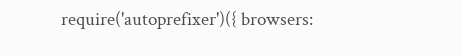require('autoprefixer')({ browsers: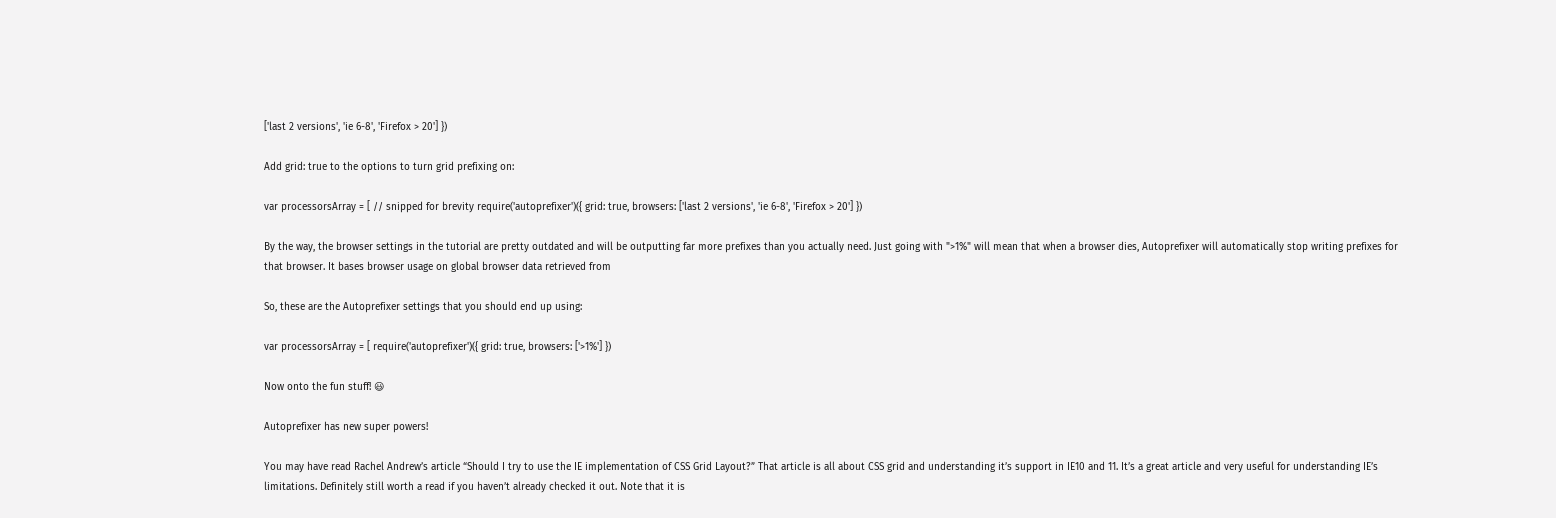['last 2 versions', 'ie 6-8', 'Firefox > 20'] })

Add grid: true to the options to turn grid prefixing on:

var processorsArray = [ // snipped for brevity require('autoprefixer')({ grid: true, browsers: ['last 2 versions', 'ie 6-8', 'Firefox > 20'] })

By the way, the browser settings in the tutorial are pretty outdated and will be outputting far more prefixes than you actually need. Just going with ">1%" will mean that when a browser dies, Autoprefixer will automatically stop writing prefixes for that browser. It bases browser usage on global browser data retrieved from

So, these are the Autoprefixer settings that you should end up using:

var processorsArray = [ require('autoprefixer')({ grid: true, browsers: ['>1%'] })

Now onto the fun stuff! 😃

Autoprefixer has new super powers!

You may have read Rachel Andrew’s article “Should I try to use the IE implementation of CSS Grid Layout?” That article is all about CSS grid and understanding it’s support in IE10 and 11. It’s a great article and very useful for understanding IE’s limitations. Definitely still worth a read if you haven’t already checked it out. Note that it is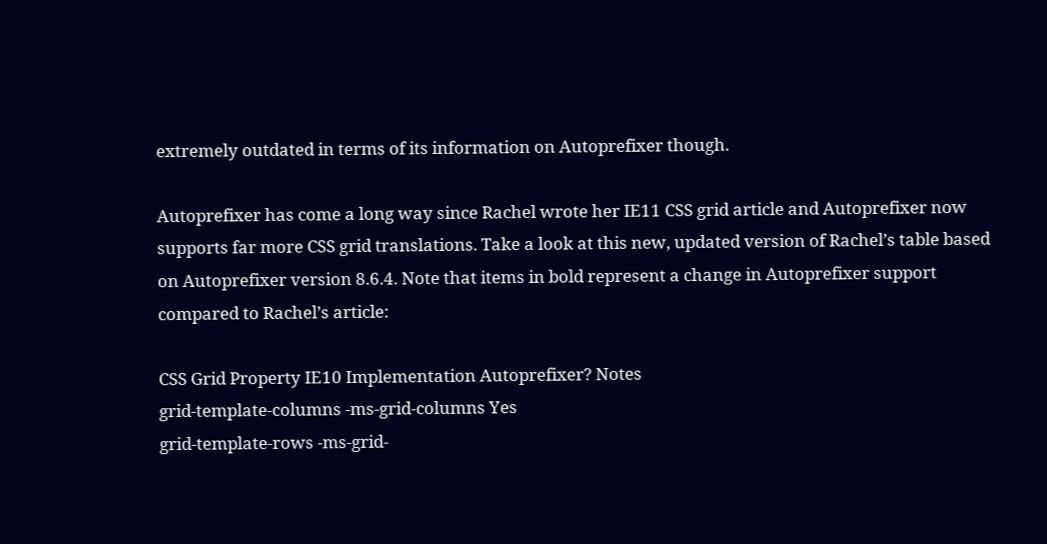extremely outdated in terms of its information on Autoprefixer though.

Autoprefixer has come a long way since Rachel wrote her IE11 CSS grid article and Autoprefixer now supports far more CSS grid translations. Take a look at this new, updated version of Rachel’s table based on Autoprefixer version 8.6.4. Note that items in bold represent a change in Autoprefixer support compared to Rachel’s article:

CSS Grid Property IE10 Implementation Autoprefixer? Notes
grid-template-columns -ms-grid-columns Yes
grid-template-rows -ms-grid-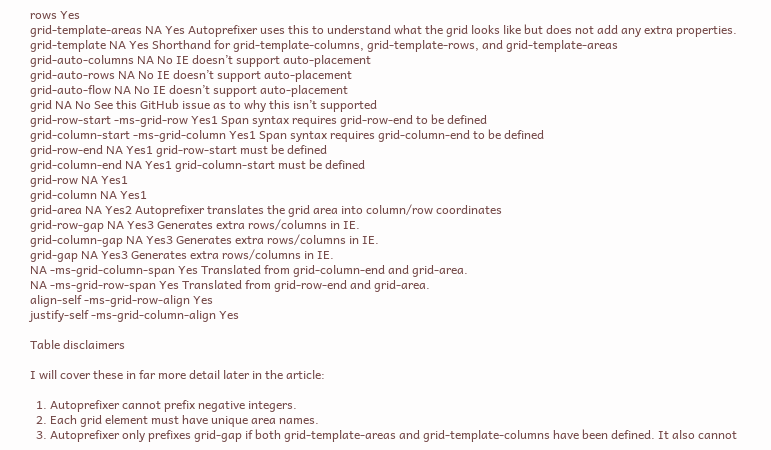rows Yes
grid-template-areas NA Yes Autoprefixer uses this to understand what the grid looks like but does not add any extra properties.
grid-template NA Yes Shorthand for grid-template-columns, grid-template-rows, and grid-template-areas
grid-auto-columns NA No IE doesn’t support auto-placement
grid-auto-rows NA No IE doesn’t support auto-placement
grid-auto-flow NA No IE doesn’t support auto-placement
grid NA No See this GitHub issue as to why this isn’t supported
grid-row-start -ms-grid-row Yes1 Span syntax requires grid-row-end to be defined
grid-column-start -ms-grid-column Yes1 Span syntax requires grid-column-end to be defined
grid-row-end NA Yes1 grid-row-start must be defined
grid-column-end NA Yes1 grid-column-start must be defined
grid-row NA Yes1
grid-column NA Yes1
grid-area NA Yes2 Autoprefixer translates the grid area into column/row coordinates
grid-row-gap NA Yes3 Generates extra rows/columns in IE.
grid-column-gap NA Yes3 Generates extra rows/columns in IE.
grid-gap NA Yes3 Generates extra rows/columns in IE.
NA -ms-grid-column-span Yes Translated from grid-column-end and grid-area.
NA -ms-grid-row-span Yes Translated from grid-row-end and grid-area.
align-self -ms-grid-row-align Yes
justify-self -ms-grid-column-align Yes

Table disclaimers

I will cover these in far more detail later in the article:

  1. Autoprefixer cannot prefix negative integers.
  2. Each grid element must have unique area names.
  3. Autoprefixer only prefixes grid-gap if both grid-template-areas and grid-template-columns have been defined. It also cannot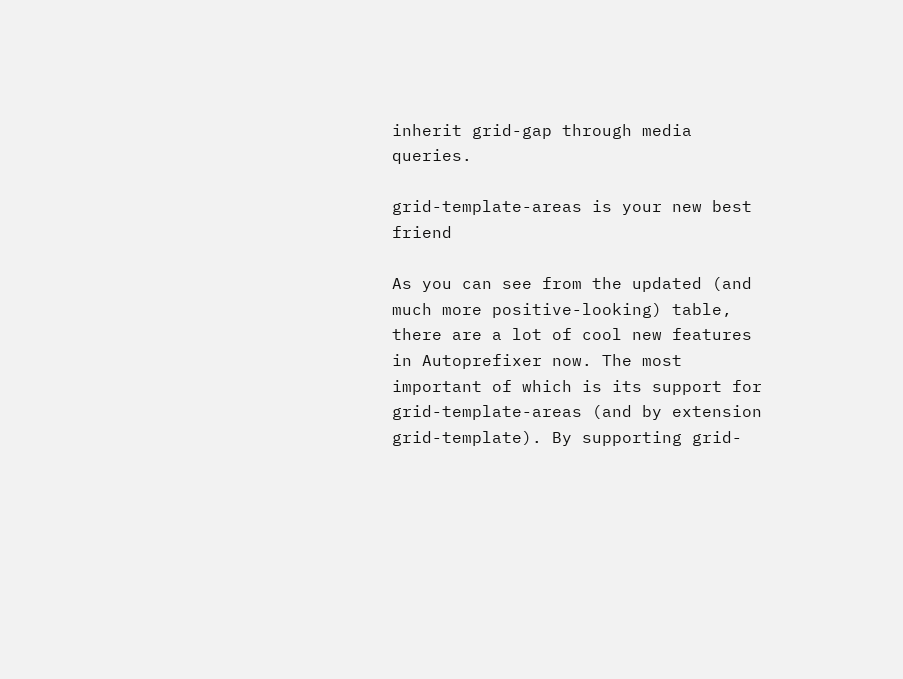inherit grid-gap through media queries.

grid-template-areas is your new best friend

As you can see from the updated (and much more positive-looking) table, there are a lot of cool new features in Autoprefixer now. The most important of which is its support for grid-template-areas (and by extension grid-template). By supporting grid-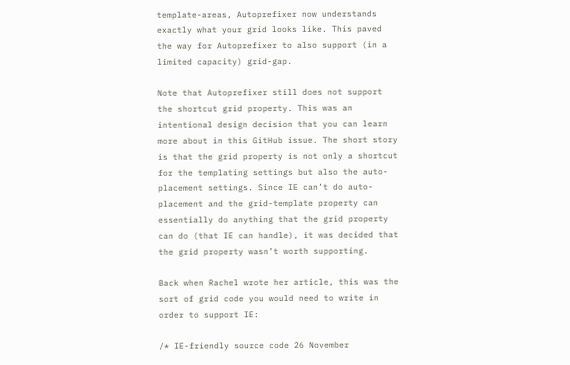template-areas, Autoprefixer now understands exactly what your grid looks like. This paved the way for Autoprefixer to also support (in a limited capacity) grid-gap.

Note that Autoprefixer still does not support the shortcut grid property. This was an intentional design decision that you can learn more about in this GitHub issue. The short story is that the grid property is not only a shortcut for the templating settings but also the auto-placement settings. Since IE can’t do auto-placement and the grid-template property can essentially do anything that the grid property can do (that IE can handle), it was decided that the grid property wasn’t worth supporting.

Back when Rachel wrote her article, this was the sort of grid code you would need to write in order to support IE:

/* IE-friendly source code 26 November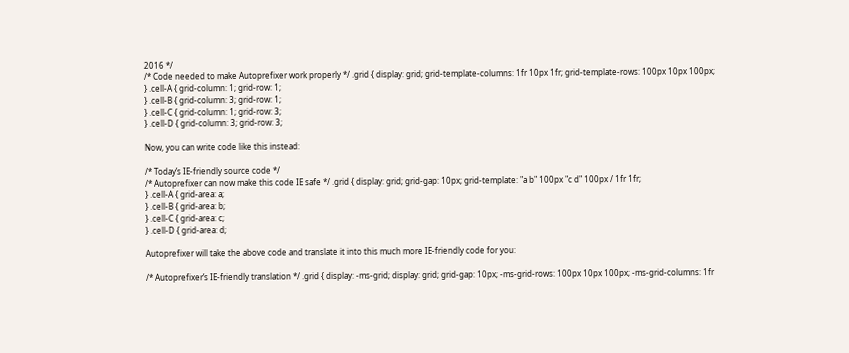2016 */
/* Code needed to make Autoprefixer work properly */ .grid { display: grid; grid-template-columns: 1fr 10px 1fr; grid-template-rows: 100px 10px 100px;
} .cell-A { grid-column: 1; grid-row: 1;
} .cell-B { grid-column: 3; grid-row: 1;
} .cell-C { grid-column: 1; grid-row: 3;
} .cell-D { grid-column: 3; grid-row: 3;

Now, you can write code like this instead:

/* Today’s IE-friendly source code */
/* Autoprefixer can now make this code IE safe */ .grid { display: grid; grid-gap: 10px; grid-template: "a b" 100px "c d" 100px / 1fr 1fr;
} .cell-A { grid-area: a;
} .cell-B { grid-area: b;
} .cell-C { grid-area: c;
} .cell-D { grid-area: d;

Autoprefixer will take the above code and translate it into this much more IE-friendly code for you:

/* Autoprefixer’s IE-friendly translation */ .grid { display: -ms-grid; display: grid; grid-gap: 10px; -ms-grid-rows: 100px 10px 100px; -ms-grid-columns: 1fr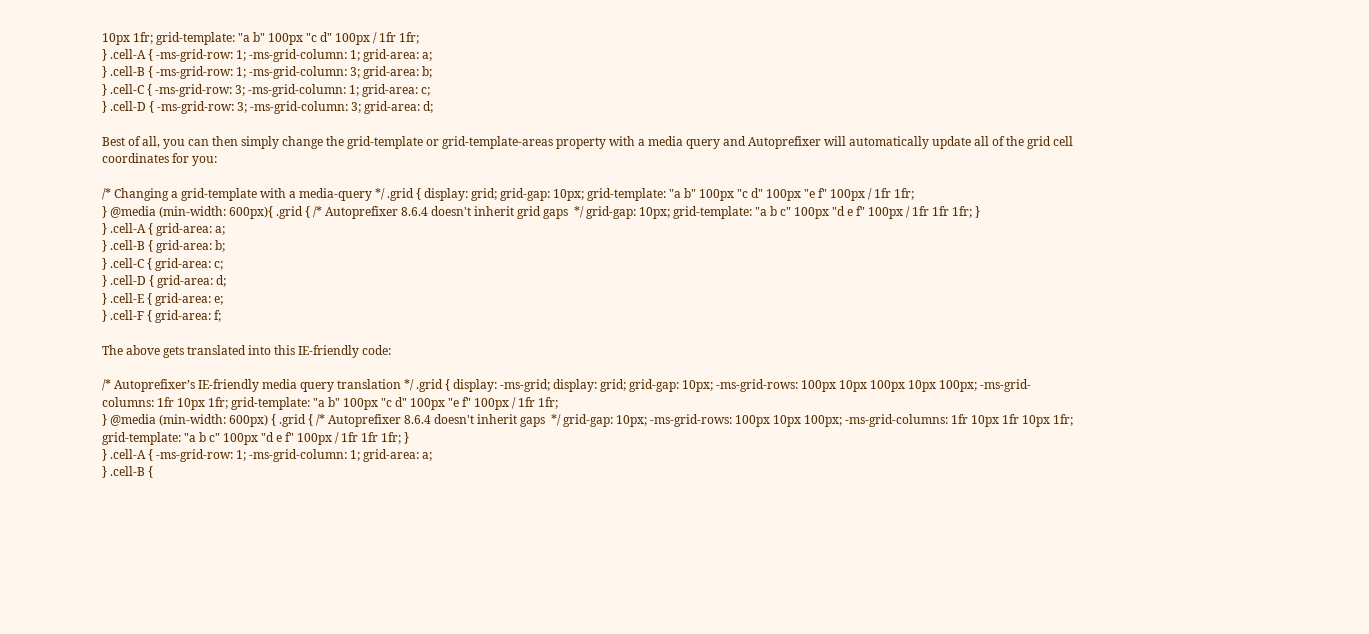10px 1fr; grid-template: "a b" 100px "c d" 100px / 1fr 1fr;
} .cell-A { -ms-grid-row: 1; -ms-grid-column: 1; grid-area: a;
} .cell-B { -ms-grid-row: 1; -ms-grid-column: 3; grid-area: b;
} .cell-C { -ms-grid-row: 3; -ms-grid-column: 1; grid-area: c;
} .cell-D { -ms-grid-row: 3; -ms-grid-column: 3; grid-area: d;

Best of all, you can then simply change the grid-template or grid-template-areas property with a media query and Autoprefixer will automatically update all of the grid cell coordinates for you:

/* Changing a grid-template with a media-query */ .grid { display: grid; grid-gap: 10px; grid-template: "a b" 100px "c d" 100px "e f" 100px / 1fr 1fr;
} @media (min-width: 600px){ .grid { /* Autoprefixer 8.6.4 doesn't inherit grid gaps  */ grid-gap: 10px; grid-template: "a b c" 100px "d e f" 100px / 1fr 1fr 1fr; }
} .cell-A { grid-area: a;
} .cell-B { grid-area: b;
} .cell-C { grid-area: c;
} .cell-D { grid-area: d;
} .cell-E { grid-area: e;
} .cell-F { grid-area: f;

The above gets translated into this IE-friendly code:

/* Autoprefixer’s IE-friendly media query translation */ .grid { display: -ms-grid; display: grid; grid-gap: 10px; -ms-grid-rows: 100px 10px 100px 10px 100px; -ms-grid-columns: 1fr 10px 1fr; grid-template: "a b" 100px "c d" 100px "e f" 100px / 1fr 1fr;
} @media (min-width: 600px) { .grid { /* Autoprefixer 8.6.4 doesn't inherit gaps  */ grid-gap: 10px; -ms-grid-rows: 100px 10px 100px; -ms-grid-columns: 1fr 10px 1fr 10px 1fr; grid-template: "a b c" 100px "d e f" 100px / 1fr 1fr 1fr; }
} .cell-A { -ms-grid-row: 1; -ms-grid-column: 1; grid-area: a;
} .cell-B {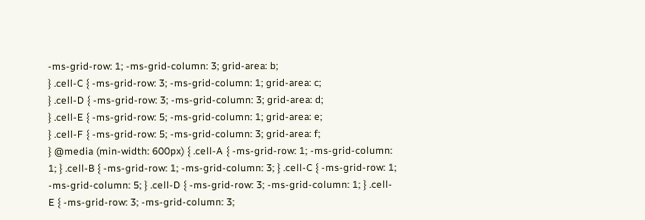-ms-grid-row: 1; -ms-grid-column: 3; grid-area: b;
} .cell-C { -ms-grid-row: 3; -ms-grid-column: 1; grid-area: c;
} .cell-D { -ms-grid-row: 3; -ms-grid-column: 3; grid-area: d;
} .cell-E { -ms-grid-row: 5; -ms-grid-column: 1; grid-area: e;
} .cell-F { -ms-grid-row: 5; -ms-grid-column: 3; grid-area: f;
} @media (min-width: 600px) { .cell-A { -ms-grid-row: 1; -ms-grid-column: 1; } .cell-B { -ms-grid-row: 1; -ms-grid-column: 3; } .cell-C { -ms-grid-row: 1; -ms-grid-column: 5; } .cell-D { -ms-grid-row: 3; -ms-grid-column: 1; } .cell-E { -ms-grid-row: 3; -ms-grid-column: 3;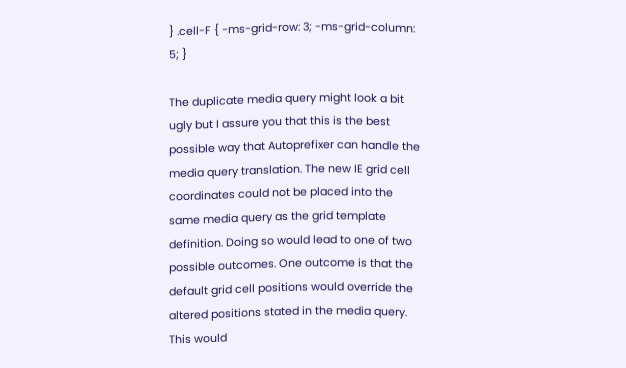} .cell-F { -ms-grid-row: 3; -ms-grid-column: 5; }

The duplicate media query might look a bit ugly but I assure you that this is the best possible way that Autoprefixer can handle the media query translation. The new IE grid cell coordinates could not be placed into the same media query as the grid template definition. Doing so would lead to one of two possible outcomes. One outcome is that the default grid cell positions would override the altered positions stated in the media query. This would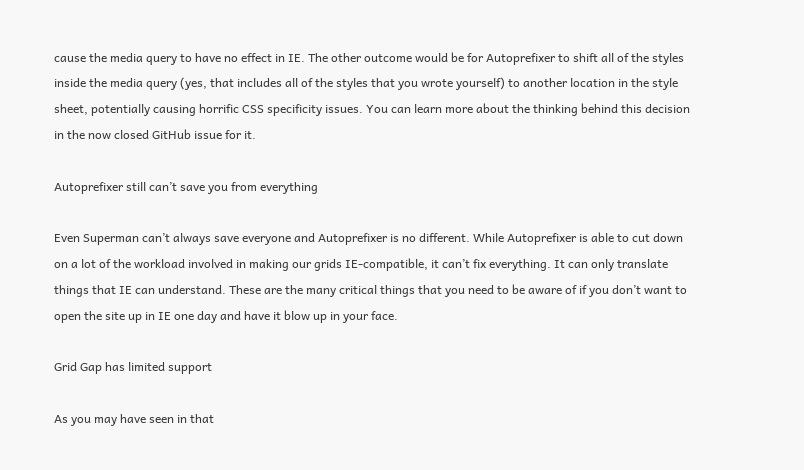cause the media query to have no effect in IE. The other outcome would be for Autoprefixer to shift all of the styles inside the media query (yes, that includes all of the styles that you wrote yourself) to another location in the style sheet, potentially causing horrific CSS specificity issues. You can learn more about the thinking behind this decision in the now closed GitHub issue for it.

Autoprefixer still can’t save you from everything

Even Superman can’t always save everyone and Autoprefixer is no different. While Autoprefixer is able to cut down on a lot of the workload involved in making our grids IE-compatible, it can’t fix everything. It can only translate things that IE can understand. These are the many critical things that you need to be aware of if you don’t want to open the site up in IE one day and have it blow up in your face.

Grid Gap has limited support

As you may have seen in that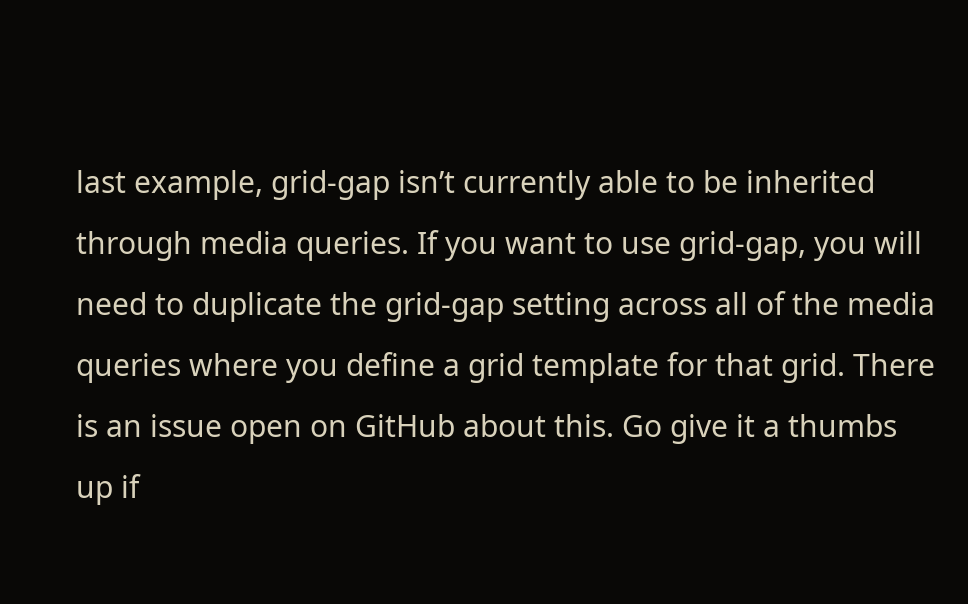last example, grid-gap isn’t currently able to be inherited through media queries. If you want to use grid-gap, you will need to duplicate the grid-gap setting across all of the media queries where you define a grid template for that grid. There is an issue open on GitHub about this. Go give it a thumbs up if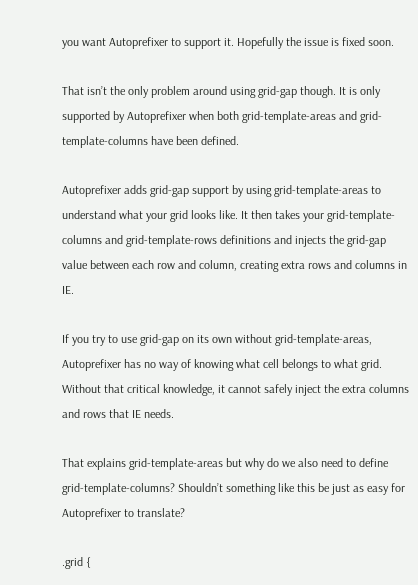you want Autoprefixer to support it. Hopefully the issue is fixed soon.

That isn’t the only problem around using grid-gap though. It is only supported by Autoprefixer when both grid-template-areas and grid-template-columns have been defined.

Autoprefixer adds grid-gap support by using grid-template-areas to understand what your grid looks like. It then takes your grid-template-columns and grid-template-rows definitions and injects the grid-gap value between each row and column, creating extra rows and columns in IE.

If you try to use grid-gap on its own without grid-template-areas, Autoprefixer has no way of knowing what cell belongs to what grid. Without that critical knowledge, it cannot safely inject the extra columns and rows that IE needs.

That explains grid-template-areas but why do we also need to define grid-template-columns? Shouldn’t something like this be just as easy for Autoprefixer to translate?

.grid {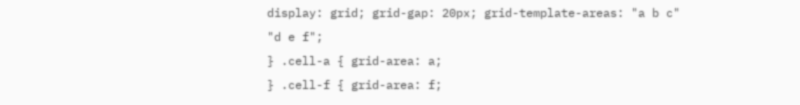display: grid; grid-gap: 20px; grid-template-areas: "a b c" "d e f";
} .cell-a { grid-area: a;
} .cell-f { grid-area: f;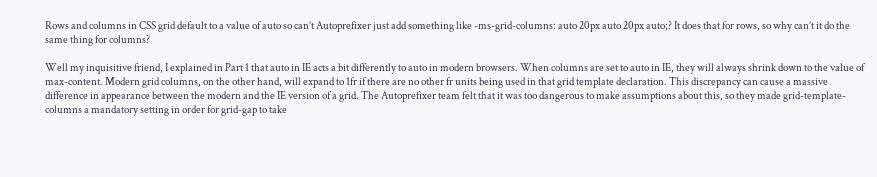Rows and columns in CSS grid default to a value of auto so can’t Autoprefixer just add something like -ms-grid-columns: auto 20px auto 20px auto;? It does that for rows, so why can’t it do the same thing for columns?

Well my inquisitive friend, I explained in Part 1 that auto in IE acts a bit differently to auto in modern browsers. When columns are set to auto in IE, they will always shrink down to the value of max-content. Modern grid columns, on the other hand, will expand to 1fr if there are no other fr units being used in that grid template declaration. This discrepancy can cause a massive difference in appearance between the modern and the IE version of a grid. The Autoprefixer team felt that it was too dangerous to make assumptions about this, so they made grid-template-columns a mandatory setting in order for grid-gap to take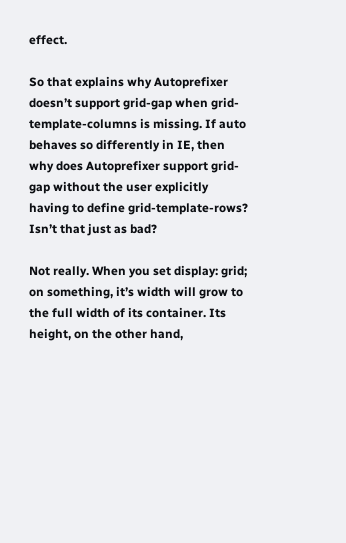effect.

So that explains why Autoprefixer doesn’t support grid-gap when grid-template-columns is missing. If auto behaves so differently in IE, then why does Autoprefixer support grid-gap without the user explicitly having to define grid-template-rows? Isn’t that just as bad?

Not really. When you set display: grid; on something, it’s width will grow to the full width of its container. Its height, on the other hand,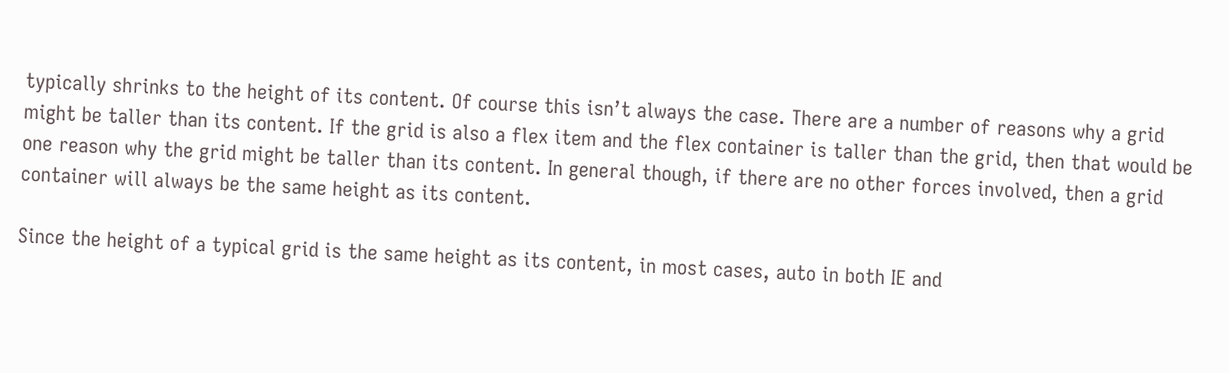typically shrinks to the height of its content. Of course this isn’t always the case. There are a number of reasons why a grid might be taller than its content. If the grid is also a flex item and the flex container is taller than the grid, then that would be one reason why the grid might be taller than its content. In general though, if there are no other forces involved, then a grid container will always be the same height as its content.

Since the height of a typical grid is the same height as its content, in most cases, auto in both IE and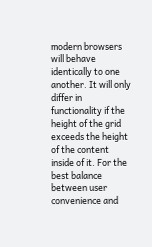modern browsers will behave identically to one another. It will only differ in functionality if the height of the grid exceeds the height of the content inside of it. For the best balance between user convenience and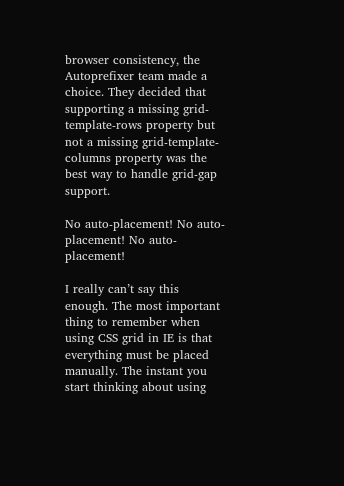browser consistency, the Autoprefixer team made a choice. They decided that supporting a missing grid-template-rows property but not a missing grid-template-columns property was the best way to handle grid-gap support.

No auto-placement! No auto-placement! No auto-placement!

I really can’t say this enough. The most important thing to remember when using CSS grid in IE is that everything must be placed manually. The instant you start thinking about using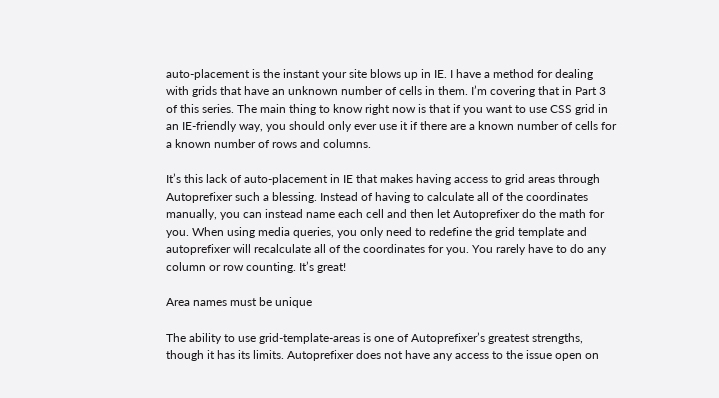auto-placement is the instant your site blows up in IE. I have a method for dealing with grids that have an unknown number of cells in them. I’m covering that in Part 3 of this series. The main thing to know right now is that if you want to use CSS grid in an IE-friendly way, you should only ever use it if there are a known number of cells for a known number of rows and columns.

It’s this lack of auto-placement in IE that makes having access to grid areas through Autoprefixer such a blessing. Instead of having to calculate all of the coordinates manually, you can instead name each cell and then let Autoprefixer do the math for you. When using media queries, you only need to redefine the grid template and autoprefixer will recalculate all of the coordinates for you. You rarely have to do any column or row counting. It’s great!

Area names must be unique

The ability to use grid-template-areas is one of Autoprefixer’s greatest strengths, though it has its limits. Autoprefixer does not have any access to the issue open on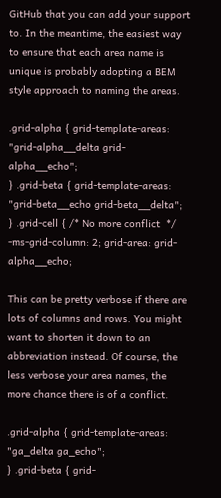GitHub that you can add your support to. In the meantime, the easiest way to ensure that each area name is unique is probably adopting a BEM style approach to naming the areas.

.grid-alpha { grid-template-areas: "grid-alpha__delta grid-alpha__echo";
} .grid-beta { grid-template-areas: "grid-beta__echo grid-beta__delta";
} .grid-cell { /* No more conflict  */ -ms-grid-column: 2; grid-area: grid-alpha__echo;

This can be pretty verbose if there are lots of columns and rows. You might want to shorten it down to an abbreviation instead. Of course, the less verbose your area names, the more chance there is of a conflict.

.grid-alpha { grid-template-areas: "ga_delta ga_echo";
} .grid-beta { grid-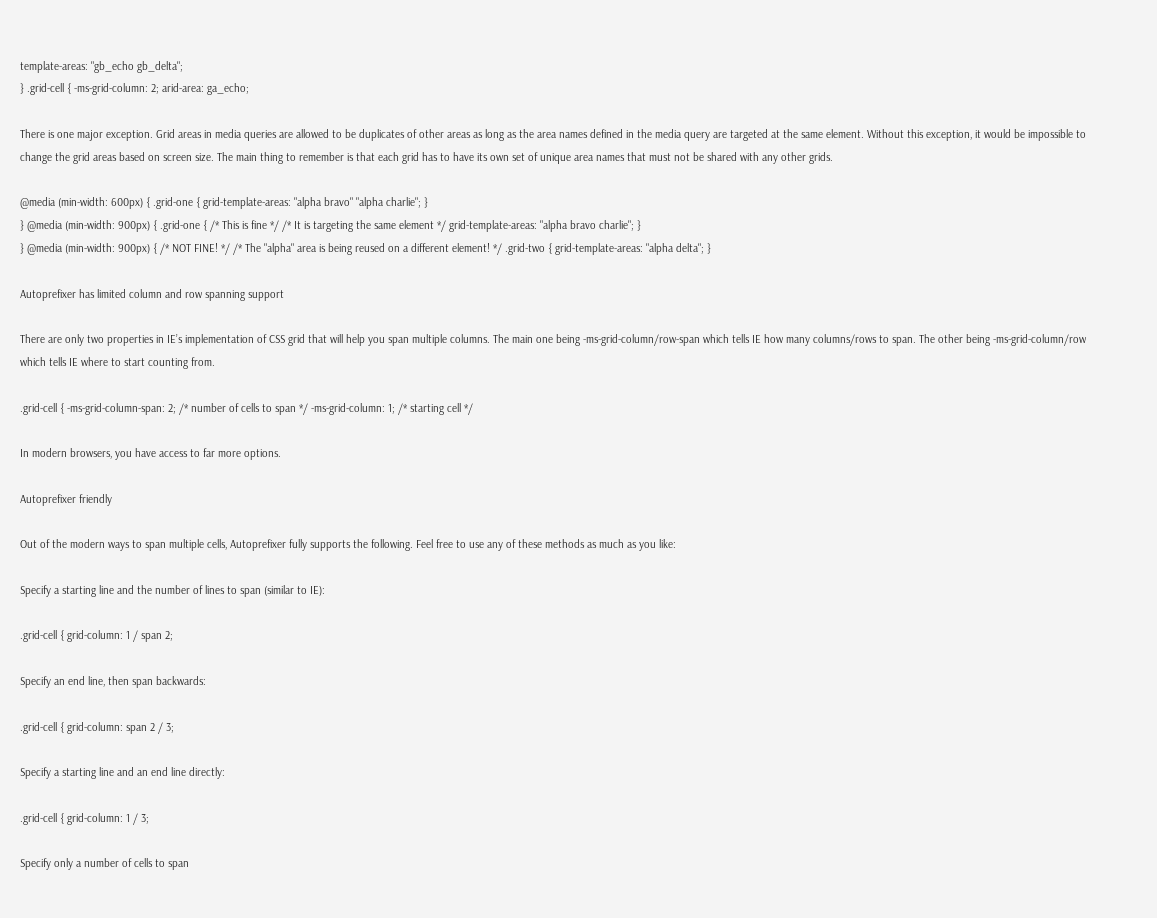template-areas: "gb_echo gb_delta";
} .grid-cell { -ms-grid-column: 2; arid-area: ga_echo;

There is one major exception. Grid areas in media queries are allowed to be duplicates of other areas as long as the area names defined in the media query are targeted at the same element. Without this exception, it would be impossible to change the grid areas based on screen size. The main thing to remember is that each grid has to have its own set of unique area names that must not be shared with any other grids.

@media (min-width: 600px) { .grid-one { grid-template-areas: "alpha bravo" "alpha charlie"; }
} @media (min-width: 900px) { .grid-one { /* This is fine */ /* It is targeting the same element */ grid-template-areas: "alpha bravo charlie"; }
} @media (min-width: 900px) { /* NOT FINE! */ /* The "alpha" area is being reused on a different element! */ .grid-two { grid-template-areas: "alpha delta"; }

Autoprefixer has limited column and row spanning support

There are only two properties in IE’s implementation of CSS grid that will help you span multiple columns. The main one being -ms-grid-column/row-span which tells IE how many columns/rows to span. The other being -ms-grid-column/row which tells IE where to start counting from.

.grid-cell { -ms-grid-column-span: 2; /* number of cells to span */ -ms-grid-column: 1; /* starting cell */

In modern browsers, you have access to far more options.

Autoprefixer friendly

Out of the modern ways to span multiple cells, Autoprefixer fully supports the following. Feel free to use any of these methods as much as you like:

Specify a starting line and the number of lines to span (similar to IE):

.grid-cell { grid-column: 1 / span 2;

Specify an end line, then span backwards:

.grid-cell { grid-column: span 2 / 3;

Specify a starting line and an end line directly:

.grid-cell { grid-column: 1 / 3;

Specify only a number of cells to span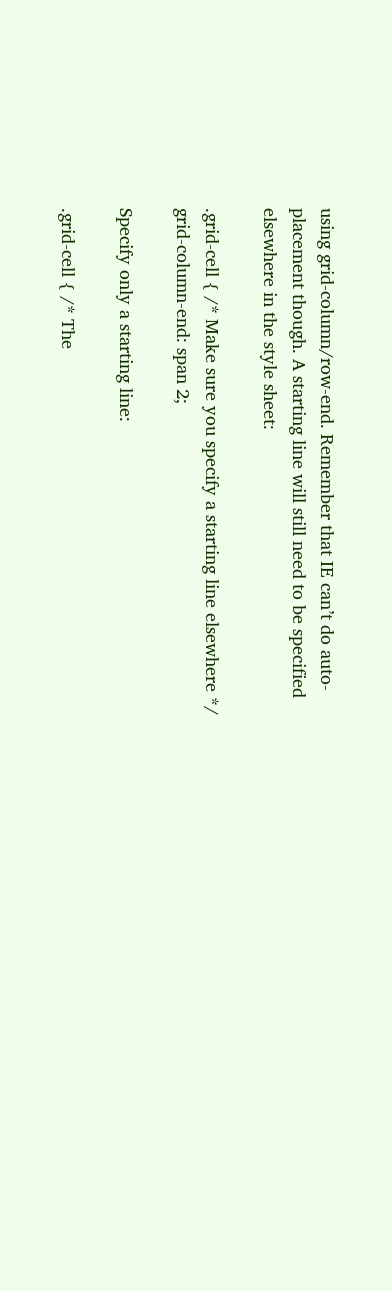using grid-column/row-end. Remember that IE can’t do auto-placement though. A starting line will still need to be specified elsewhere in the style sheet:

.grid-cell { /* Make sure you specify a starting line elsewhere */ grid-column-end: span 2;

Specify only a starting line:

.grid-cell { /* The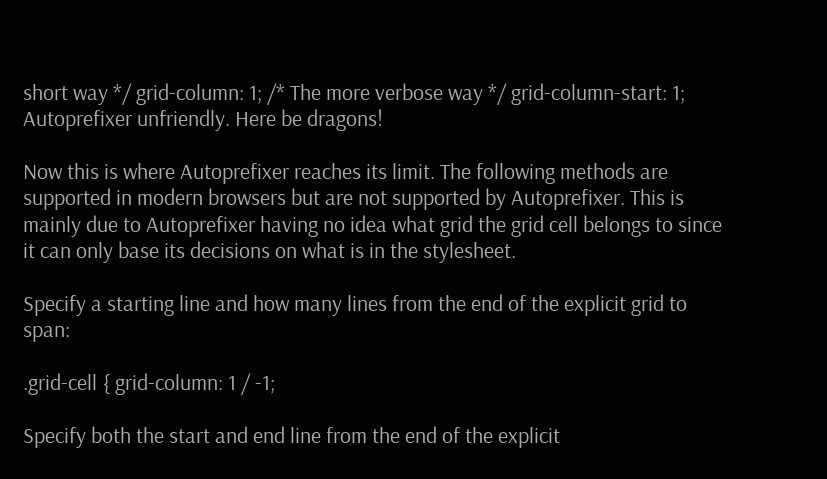short way */ grid-column: 1; /* The more verbose way */ grid-column-start: 1;
Autoprefixer unfriendly. Here be dragons!

Now this is where Autoprefixer reaches its limit. The following methods are supported in modern browsers but are not supported by Autoprefixer. This is mainly due to Autoprefixer having no idea what grid the grid cell belongs to since it can only base its decisions on what is in the stylesheet.

Specify a starting line and how many lines from the end of the explicit grid to span:

.grid-cell { grid-column: 1 / -1;

Specify both the start and end line from the end of the explicit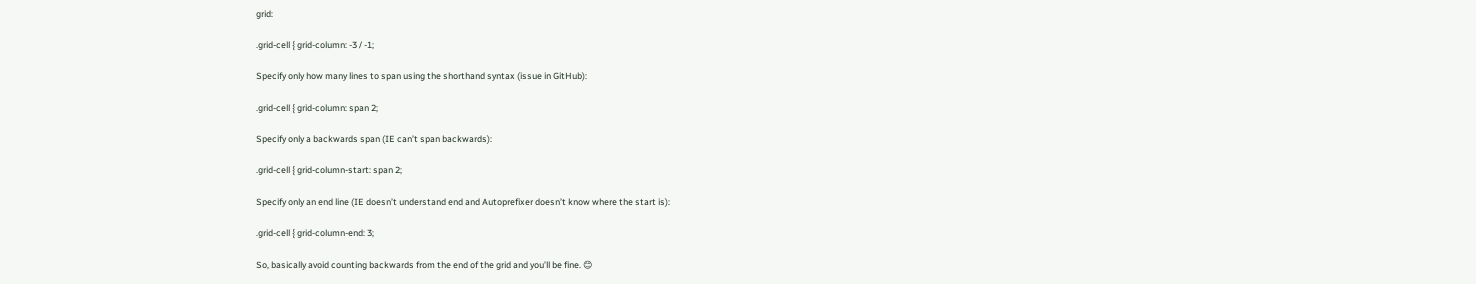grid:

.grid-cell { grid-column: -3 / -1;

Specify only how many lines to span using the shorthand syntax (issue in GitHub):

.grid-cell { grid-column: span 2;

Specify only a backwards span (IE can’t span backwards):

.grid-cell { grid-column-start: span 2;

Specify only an end line (IE doesn’t understand end and Autoprefixer doesn’t know where the start is):

.grid-cell { grid-column-end: 3;

So, basically avoid counting backwards from the end of the grid and you’ll be fine. 😊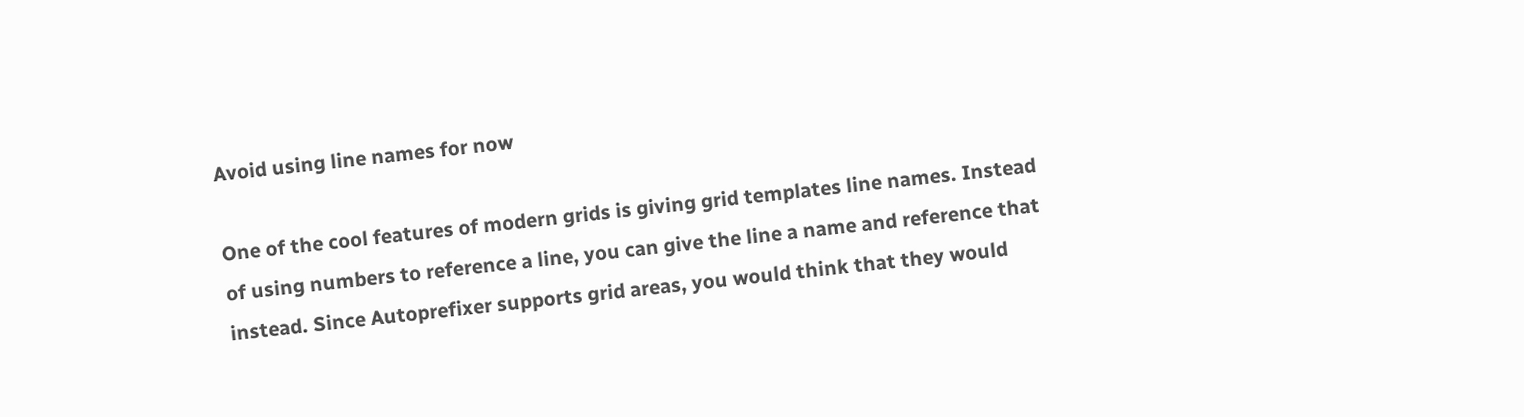Avoid using line names for now

One of the cool features of modern grids is giving grid templates line names. Instead of using numbers to reference a line, you can give the line a name and reference that instead. Since Autoprefixer supports grid areas, you would think that they would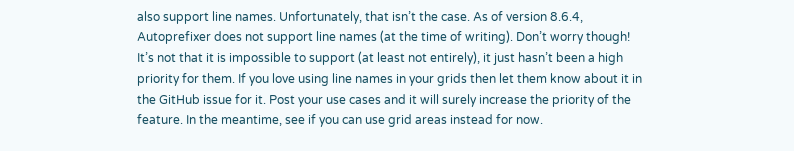also support line names. Unfortunately, that isn’t the case. As of version 8.6.4, Autoprefixer does not support line names (at the time of writing). Don’t worry though! It’s not that it is impossible to support (at least not entirely), it just hasn’t been a high priority for them. If you love using line names in your grids then let them know about it in the GitHub issue for it. Post your use cases and it will surely increase the priority of the feature. In the meantime, see if you can use grid areas instead for now.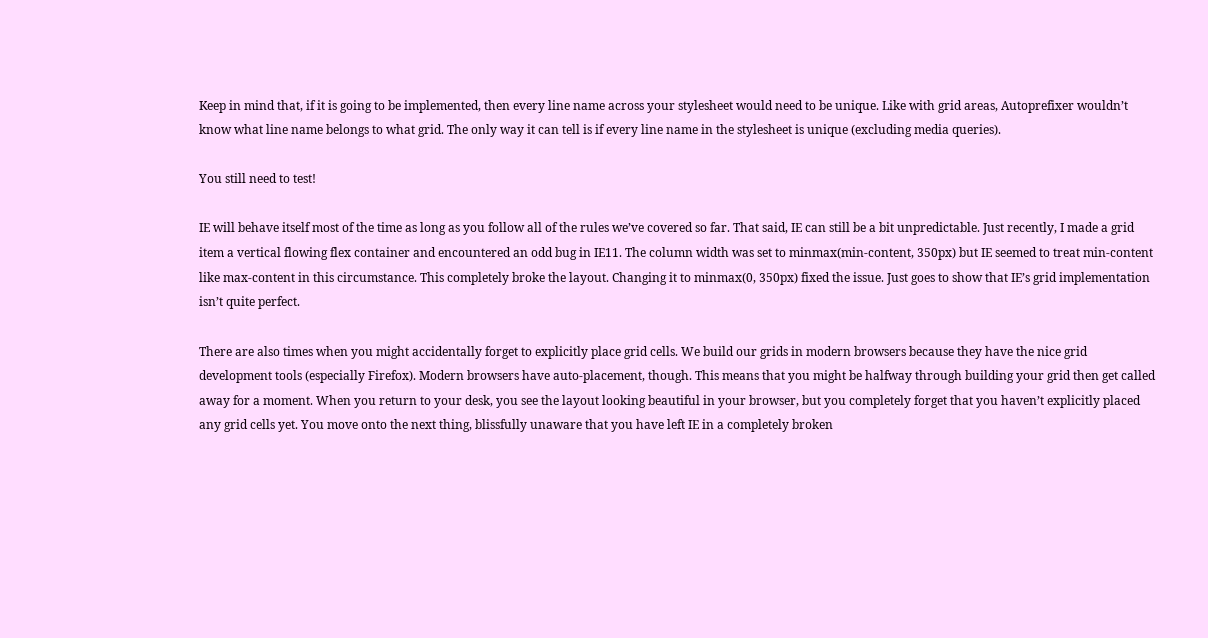Keep in mind that, if it is going to be implemented, then every line name across your stylesheet would need to be unique. Like with grid areas, Autoprefixer wouldn’t know what line name belongs to what grid. The only way it can tell is if every line name in the stylesheet is unique (excluding media queries).

You still need to test!

IE will behave itself most of the time as long as you follow all of the rules we’ve covered so far. That said, IE can still be a bit unpredictable. Just recently, I made a grid item a vertical flowing flex container and encountered an odd bug in IE11. The column width was set to minmax(min-content, 350px) but IE seemed to treat min-content like max-content in this circumstance. This completely broke the layout. Changing it to minmax(0, 350px) fixed the issue. Just goes to show that IE’s grid implementation isn’t quite perfect.

There are also times when you might accidentally forget to explicitly place grid cells. We build our grids in modern browsers because they have the nice grid development tools (especially Firefox). Modern browsers have auto-placement, though. This means that you might be halfway through building your grid then get called away for a moment. When you return to your desk, you see the layout looking beautiful in your browser, but you completely forget that you haven’t explicitly placed any grid cells yet. You move onto the next thing, blissfully unaware that you have left IE in a completely broken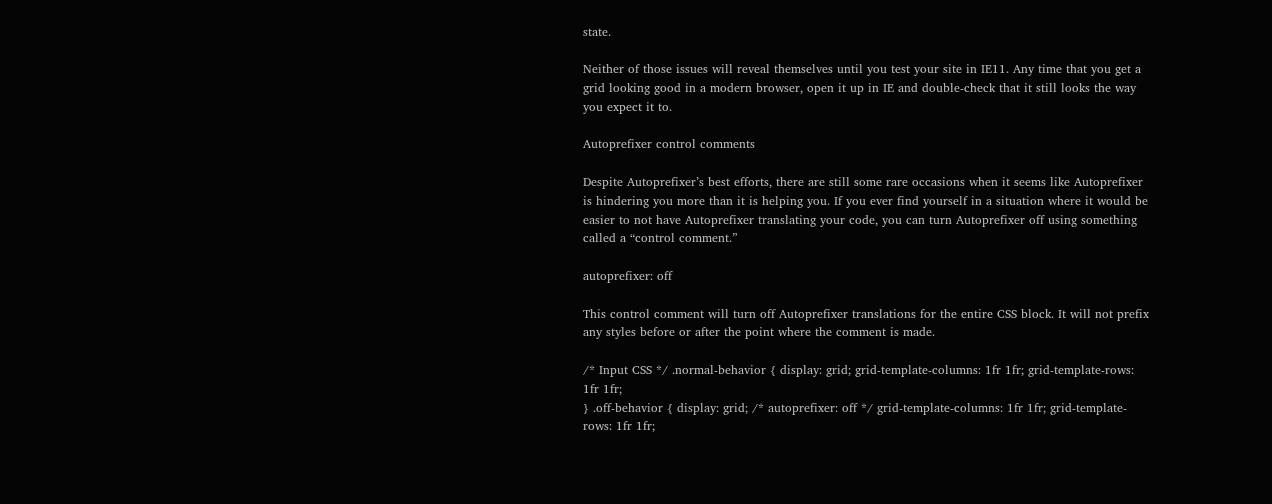state.

Neither of those issues will reveal themselves until you test your site in IE11. Any time that you get a grid looking good in a modern browser, open it up in IE and double-check that it still looks the way you expect it to.

Autoprefixer control comments

Despite Autoprefixer’s best efforts, there are still some rare occasions when it seems like Autoprefixer is hindering you more than it is helping you. If you ever find yourself in a situation where it would be easier to not have Autoprefixer translating your code, you can turn Autoprefixer off using something called a “control comment.”

autoprefixer: off

This control comment will turn off Autoprefixer translations for the entire CSS block. It will not prefix any styles before or after the point where the comment is made.

/* Input CSS */ .normal-behavior { display: grid; grid-template-columns: 1fr 1fr; grid-template-rows: 1fr 1fr;
} .off-behavior { display: grid; /* autoprefixer: off */ grid-template-columns: 1fr 1fr; grid-template-rows: 1fr 1fr;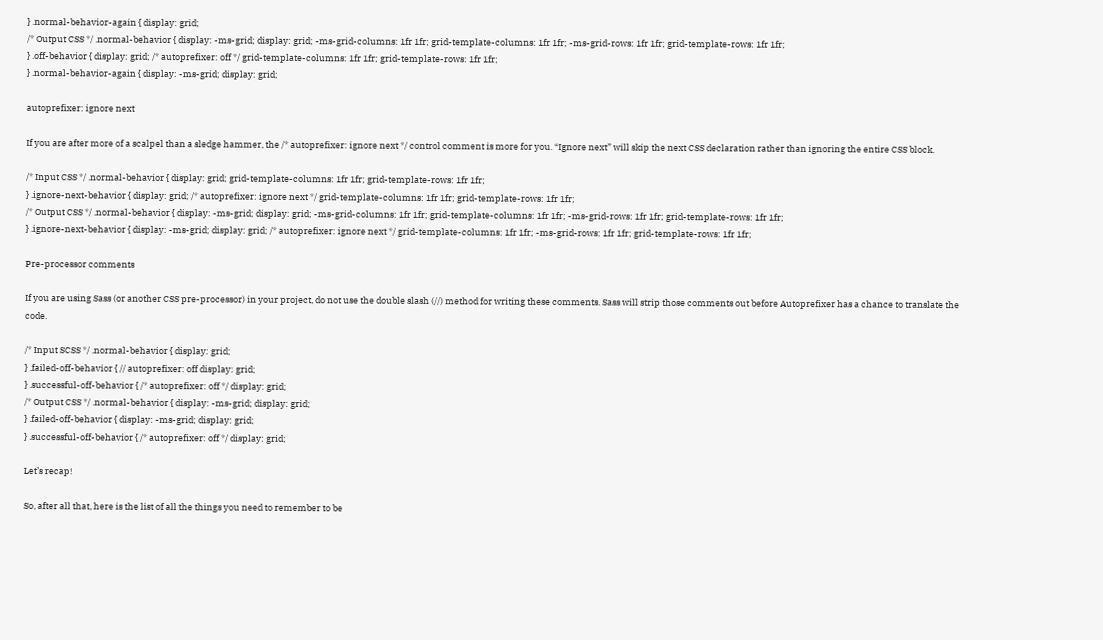} .normal-behavior-again { display: grid;
/* Output CSS */ .normal-behavior { display: -ms-grid; display: grid; -ms-grid-columns: 1fr 1fr; grid-template-columns: 1fr 1fr; -ms-grid-rows: 1fr 1fr; grid-template-rows: 1fr 1fr;
} .off-behavior { display: grid; /* autoprefixer: off */ grid-template-columns: 1fr 1fr; grid-template-rows: 1fr 1fr;
} .normal-behavior-again { display: -ms-grid; display: grid;

autoprefixer: ignore next

If you are after more of a scalpel than a sledge hammer, the /* autoprefixer: ignore next */ control comment is more for you. “Ignore next” will skip the next CSS declaration rather than ignoring the entire CSS block.

/* Input CSS */ .normal-behavior { display: grid; grid-template-columns: 1fr 1fr; grid-template-rows: 1fr 1fr;
} .ignore-next-behavior { display: grid; /* autoprefixer: ignore next */ grid-template-columns: 1fr 1fr; grid-template-rows: 1fr 1fr;
/* Output CSS */ .normal-behavior { display: -ms-grid; display: grid; -ms-grid-columns: 1fr 1fr; grid-template-columns: 1fr 1fr; -ms-grid-rows: 1fr 1fr; grid-template-rows: 1fr 1fr;
} .ignore-next-behavior { display: -ms-grid; display: grid; /* autoprefixer: ignore next */ grid-template-columns: 1fr 1fr; -ms-grid-rows: 1fr 1fr; grid-template-rows: 1fr 1fr;

Pre-processor comments

If you are using Sass (or another CSS pre-processor) in your project, do not use the double slash (//) method for writing these comments. Sass will strip those comments out before Autoprefixer has a chance to translate the code.

/* Input SCSS */ .normal-behavior { display: grid;
} .failed-off-behavior { // autoprefixer: off display: grid;
} .successful-off-behavior { /* autoprefixer: off */ display: grid;
/* Output CSS */ .normal-behavior { display: -ms-grid; display: grid;
} .failed-off-behavior { display: -ms-grid; display: grid;
} .successful-off-behavior { /* autoprefixer: off */ display: grid;

Let’s recap!

So, after all that, here is the list of all the things you need to remember to be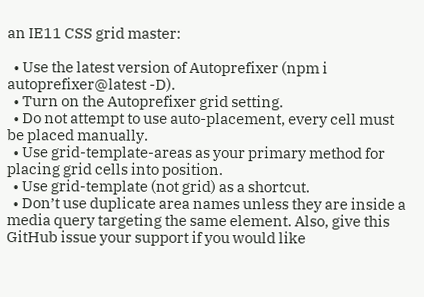an IE11 CSS grid master:

  • Use the latest version of Autoprefixer (npm i autoprefixer@latest -D).
  • Turn on the Autoprefixer grid setting.
  • Do not attempt to use auto-placement, every cell must be placed manually.
  • Use grid-template-areas as your primary method for placing grid cells into position.
  • Use grid-template (not grid) as a shortcut.
  • Don’t use duplicate area names unless they are inside a media query targeting the same element. Also, give this GitHub issue your support if you would like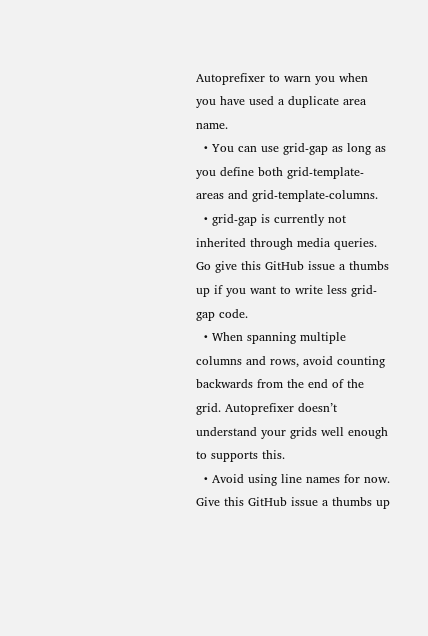Autoprefixer to warn you when you have used a duplicate area name.
  • You can use grid-gap as long as you define both grid-template-areas and grid-template-columns.
  • grid-gap is currently not inherited through media queries. Go give this GitHub issue a thumbs up if you want to write less grid-gap code.
  • When spanning multiple columns and rows, avoid counting backwards from the end of the grid. Autoprefixer doesn’t understand your grids well enough to supports this.
  • Avoid using line names for now. Give this GitHub issue a thumbs up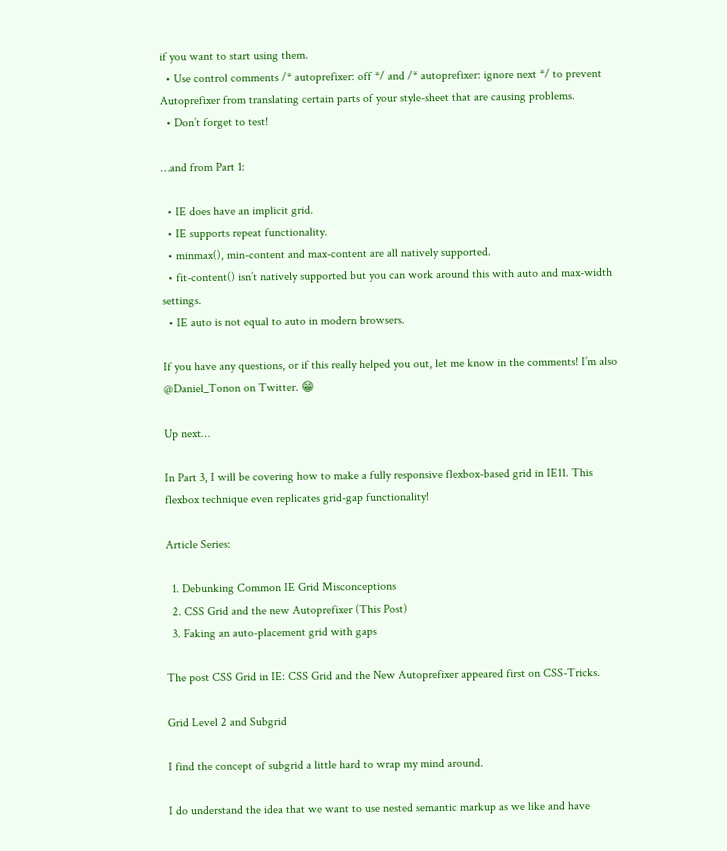if you want to start using them.
  • Use control comments /* autoprefixer: off */ and /* autoprefixer: ignore next */ to prevent Autoprefixer from translating certain parts of your style-sheet that are causing problems.
  • Don’t forget to test!

…and from Part 1:

  • IE does have an implicit grid.
  • IE supports repeat functionality.
  • minmax(), min-content and max-content are all natively supported.
  • fit-content() isn’t natively supported but you can work around this with auto and max-width settings.
  • IE auto is not equal to auto in modern browsers.

If you have any questions, or if this really helped you out, let me know in the comments! I’m also @Daniel_Tonon on Twitter. 😁

Up next…

In Part 3, I will be covering how to make a fully responsive flexbox-based grid in IE11. This flexbox technique even replicates grid-gap functionality!

Article Series:

  1. Debunking Common IE Grid Misconceptions
  2. CSS Grid and the new Autoprefixer (This Post)
  3. Faking an auto-placement grid with gaps

The post CSS Grid in IE: CSS Grid and the New Autoprefixer appeared first on CSS-Tricks.

Grid Level 2 and Subgrid

I find the concept of subgrid a little hard to wrap my mind around.

I do understand the idea that we want to use nested semantic markup as we like and have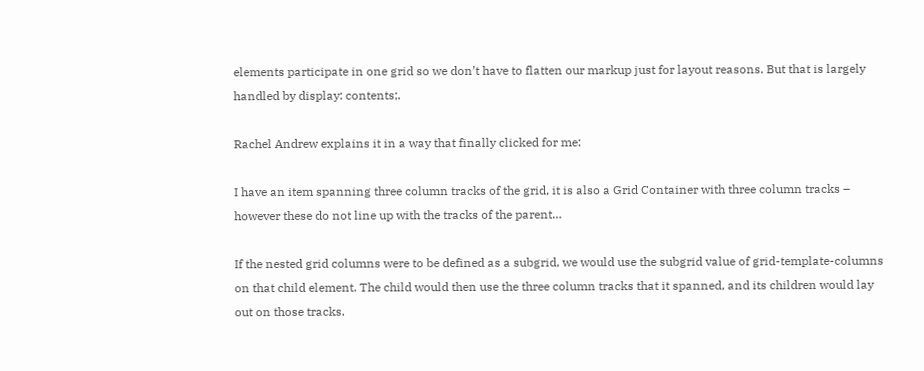elements participate in one grid so we don’t have to flatten our markup just for layout reasons. But that is largely handled by display: contents;.

Rachel Andrew explains it in a way that finally clicked for me:

I have an item spanning three column tracks of the grid, it is also a Grid Container with three column tracks – however these do not line up with the tracks of the parent…

If the nested grid columns were to be defined as a subgrid, we would use the subgrid value of grid-template-columns on that child element. The child would then use the three column tracks that it spanned, and its children would lay out on those tracks.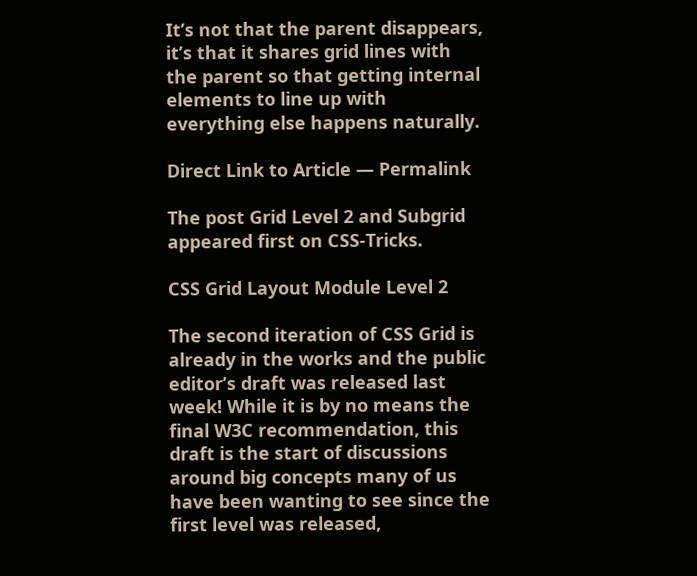It’s not that the parent disappears, it’s that it shares grid lines with the parent so that getting internal elements to line up with everything else happens naturally.

Direct Link to Article — Permalink

The post Grid Level 2 and Subgrid appeared first on CSS-Tricks.

CSS Grid Layout Module Level 2

The second iteration of CSS Grid is already in the works and the public editor’s draft was released last week! While it is by no means the final W3C recommendation, this draft is the start of discussions around big concepts many of us have been wanting to see since the first level was released,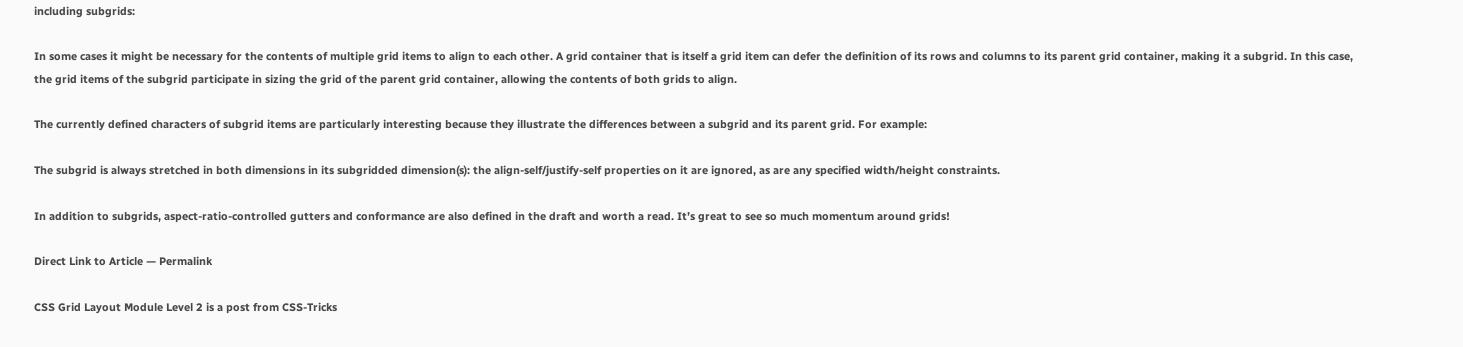including subgrids:

In some cases it might be necessary for the contents of multiple grid items to align to each other. A grid container that is itself a grid item can defer the definition of its rows and columns to its parent grid container, making it a subgrid. In this case, the grid items of the subgrid participate in sizing the grid of the parent grid container, allowing the contents of both grids to align.

The currently defined characters of subgrid items are particularly interesting because they illustrate the differences between a subgrid and its parent grid. For example:

The subgrid is always stretched in both dimensions in its subgridded dimension(s): the align-self/justify-self properties on it are ignored, as are any specified width/height constraints.

In addition to subgrids, aspect-ratio-controlled gutters and conformance are also defined in the draft and worth a read. It’s great to see so much momentum around grids!

Direct Link to Article — Permalink

CSS Grid Layout Module Level 2 is a post from CSS-Tricks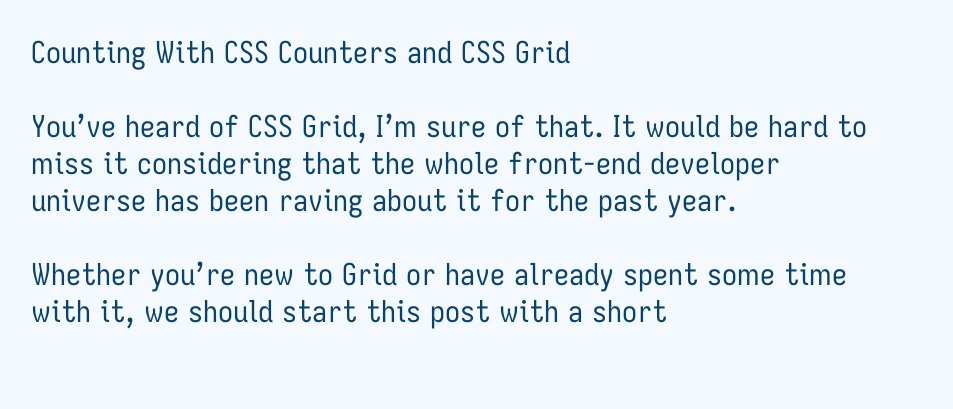Counting With CSS Counters and CSS Grid

You’ve heard of CSS Grid, I’m sure of that. It would be hard to miss it considering that the whole front-end developer universe has been raving about it for the past year.

Whether you’re new to Grid or have already spent some time with it, we should start this post with a short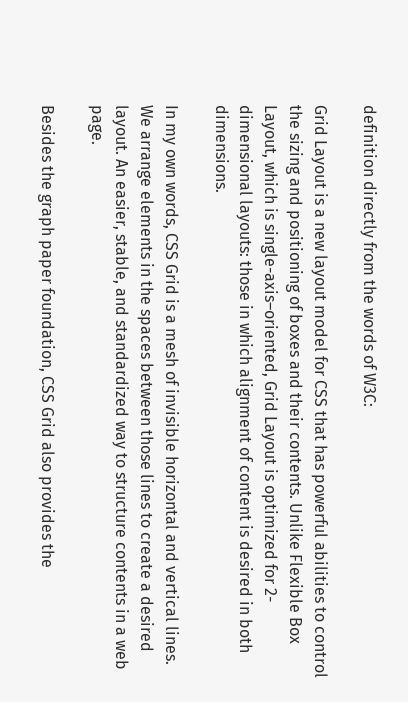definition directly from the words of W3C:

Grid Layout is a new layout model for CSS that has powerful abilities to control the sizing and positioning of boxes and their contents. Unlike Flexible Box Layout, which is single-axis–oriented, Grid Layout is optimized for 2-dimensional layouts: those in which alignment of content is desired in both dimensions.

In my own words, CSS Grid is a mesh of invisible horizontal and vertical lines. We arrange elements in the spaces between those lines to create a desired layout. An easier, stable, and standardized way to structure contents in a web page.

Besides the graph paper foundation, CSS Grid also provides the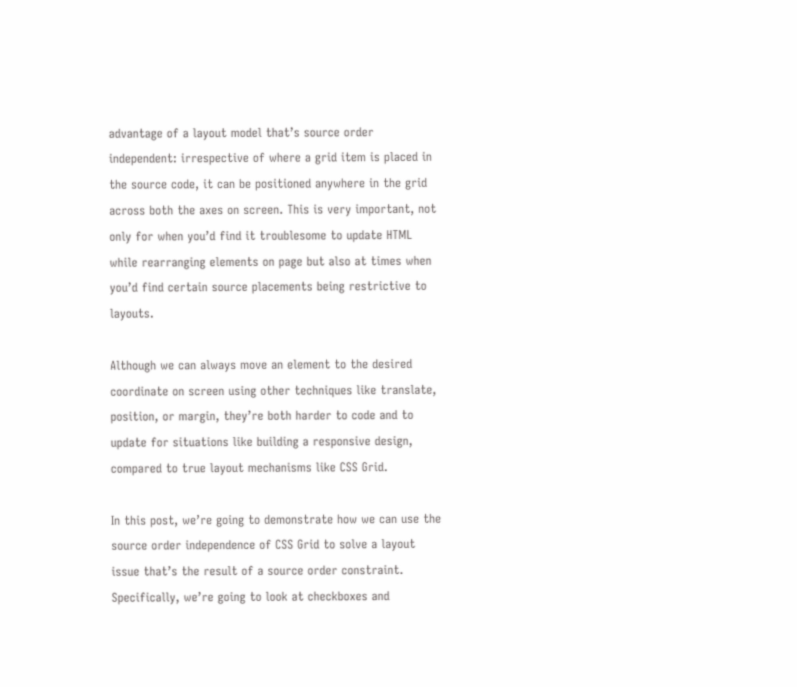advantage of a layout model that’s source order independent: irrespective of where a grid item is placed in the source code, it can be positioned anywhere in the grid across both the axes on screen. This is very important, not only for when you’d find it troublesome to update HTML while rearranging elements on page but also at times when you’d find certain source placements being restrictive to layouts.

Although we can always move an element to the desired coordinate on screen using other techniques like translate, position, or margin, they’re both harder to code and to update for situations like building a responsive design, compared to true layout mechanisms like CSS Grid.

In this post, we’re going to demonstrate how we can use the source order independence of CSS Grid to solve a layout issue that’s the result of a source order constraint. Specifically, we’re going to look at checkboxes and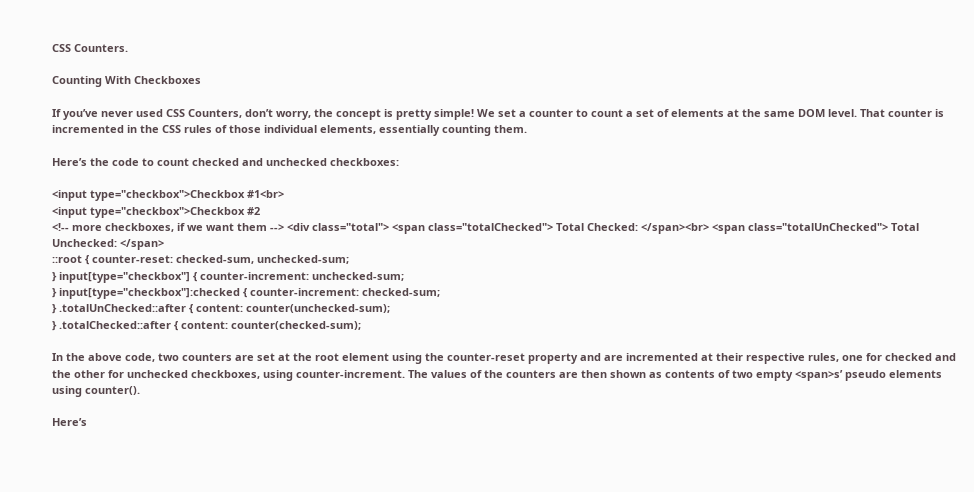CSS Counters.

Counting With Checkboxes

If you’ve never used CSS Counters, don’t worry, the concept is pretty simple! We set a counter to count a set of elements at the same DOM level. That counter is incremented in the CSS rules of those individual elements, essentially counting them.

Here’s the code to count checked and unchecked checkboxes:

<input type="checkbox">Checkbox #1<br>
<input type="checkbox">Checkbox #2
<!-- more checkboxes, if we want them --> <div class="total"> <span class="totalChecked"> Total Checked: </span><br> <span class="totalUnChecked"> Total Unchecked: </span>
::root { counter-reset: checked-sum, unchecked-sum;
} input[type="checkbox"] { counter-increment: unchecked-sum;
} input[type="checkbox"]:checked { counter-increment: checked-sum;
} .totalUnChecked::after { content: counter(unchecked-sum);
} .totalChecked::after { content: counter(checked-sum);

In the above code, two counters are set at the root element using the counter-reset property and are incremented at their respective rules, one for checked and the other for unchecked checkboxes, using counter-increment. The values of the counters are then shown as contents of two empty <span>s’ pseudo elements using counter().

Here’s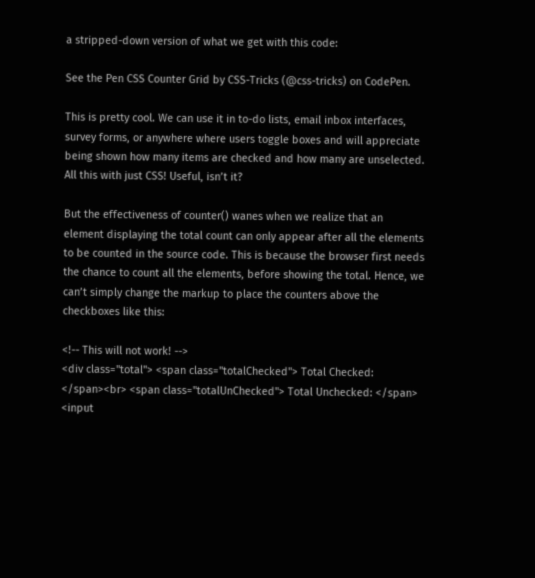a stripped-down version of what we get with this code:

See the Pen CSS Counter Grid by CSS-Tricks (@css-tricks) on CodePen.

This is pretty cool. We can use it in to-do lists, email inbox interfaces, survey forms, or anywhere where users toggle boxes and will appreciate being shown how many items are checked and how many are unselected. All this with just CSS! Useful, isn’t it?

But the effectiveness of counter() wanes when we realize that an element displaying the total count can only appear after all the elements to be counted in the source code. This is because the browser first needs the chance to count all the elements, before showing the total. Hence, we can’t simply change the markup to place the counters above the checkboxes like this:

<!-- This will not work! -->
<div class="total"> <span class="totalChecked"> Total Checked: </span><br> <span class="totalUnChecked"> Total Unchecked: </span>
<input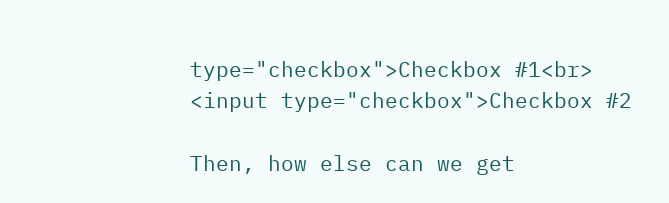type="checkbox">Checkbox #1<br>
<input type="checkbox">Checkbox #2

Then, how else can we get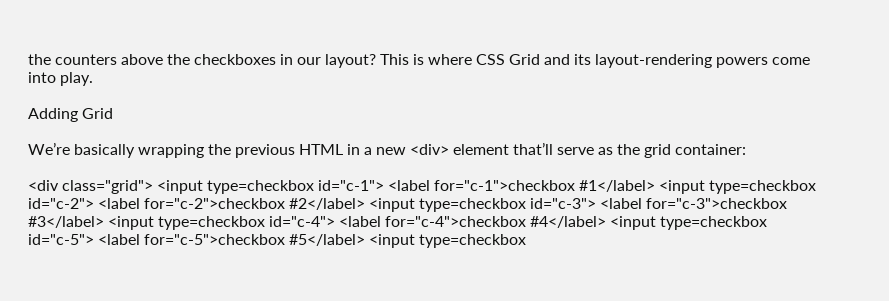the counters above the checkboxes in our layout? This is where CSS Grid and its layout-rendering powers come into play.

Adding Grid

We’re basically wrapping the previous HTML in a new <div> element that’ll serve as the grid container:

<div class="grid"> <input type=checkbox id="c-1"> <label for="c-1">checkbox #1</label> <input type=checkbox id="c-2"> <label for="c-2">checkbox #2</label> <input type=checkbox id="c-3"> <label for="c-3">checkbox #3</label> <input type=checkbox id="c-4"> <label for="c-4">checkbox #4</label> <input type=checkbox id="c-5"> <label for="c-5">checkbox #5</label> <input type=checkbox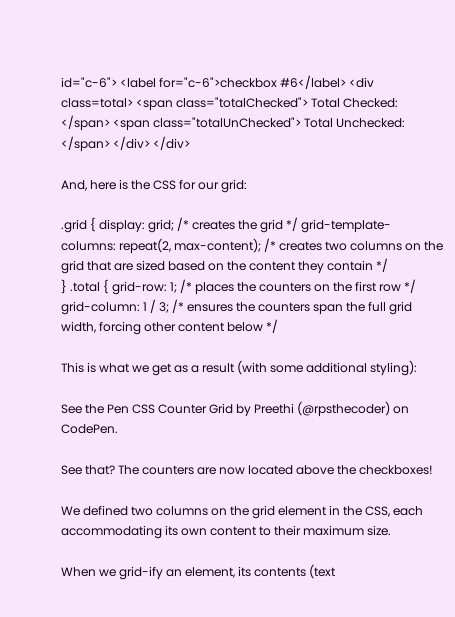id="c-6"> <label for="c-6">checkbox #6</label> <div class=total> <span class="totalChecked"> Total Checked: </span> <span class="totalUnChecked"> Total Unchecked: </span> </div> </div>

And, here is the CSS for our grid:

.grid { display: grid; /* creates the grid */ grid-template-columns: repeat(2, max-content); /* creates two columns on the grid that are sized based on the content they contain */
} .total { grid-row: 1; /* places the counters on the first row */ grid-column: 1 / 3; /* ensures the counters span the full grid width, forcing other content below */

This is what we get as a result (with some additional styling):

See the Pen CSS Counter Grid by Preethi (@rpsthecoder) on CodePen.

See that? The counters are now located above the checkboxes!

We defined two columns on the grid element in the CSS, each accommodating its own content to their maximum size.

When we grid-ify an element, its contents (text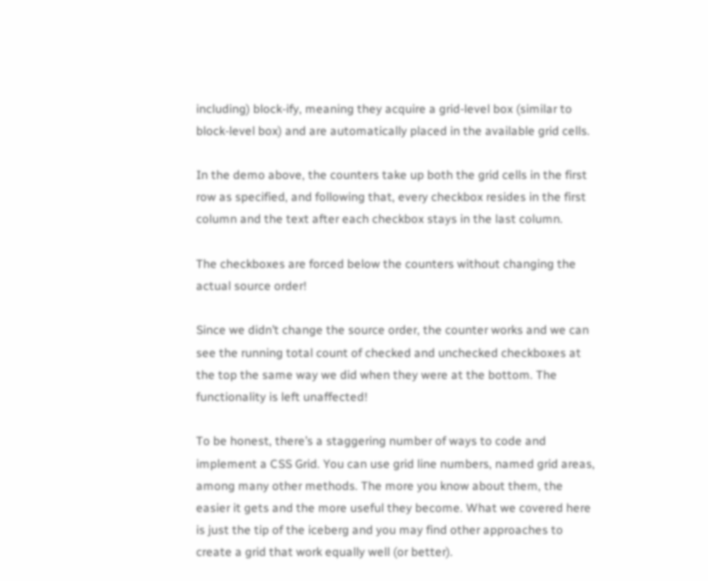including) block-ify, meaning they acquire a grid-level box (similar to block-level box) and are automatically placed in the available grid cells.

In the demo above, the counters take up both the grid cells in the first row as specified, and following that, every checkbox resides in the first column and the text after each checkbox stays in the last column.

The checkboxes are forced below the counters without changing the actual source order!

Since we didn’t change the source order, the counter works and we can see the running total count of checked and unchecked checkboxes at the top the same way we did when they were at the bottom. The functionality is left unaffected!

To be honest, there’s a staggering number of ways to code and implement a CSS Grid. You can use grid line numbers, named grid areas, among many other methods. The more you know about them, the easier it gets and the more useful they become. What we covered here is just the tip of the iceberg and you may find other approaches to create a grid that work equally well (or better).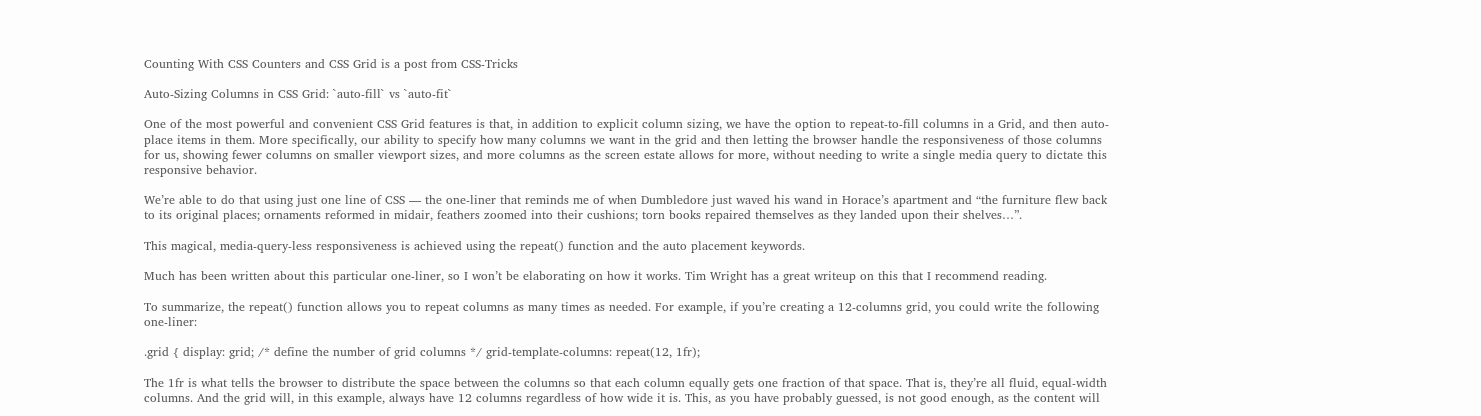Counting With CSS Counters and CSS Grid is a post from CSS-Tricks

Auto-Sizing Columns in CSS Grid: `auto-fill` vs `auto-fit`

One of the most powerful and convenient CSS Grid features is that, in addition to explicit column sizing, we have the option to repeat-to-fill columns in a Grid, and then auto-place items in them. More specifically, our ability to specify how many columns we want in the grid and then letting the browser handle the responsiveness of those columns for us, showing fewer columns on smaller viewport sizes, and more columns as the screen estate allows for more, without needing to write a single media query to dictate this responsive behavior.

We’re able to do that using just one line of CSS — the one-liner that reminds me of when Dumbledore just waved his wand in Horace’s apartment and “the furniture flew back to its original places; ornaments reformed in midair, feathers zoomed into their cushions; torn books repaired themselves as they landed upon their shelves…”.

This magical, media-query-less responsiveness is achieved using the repeat() function and the auto placement keywords.

Much has been written about this particular one-liner, so I won’t be elaborating on how it works. Tim Wright has a great writeup on this that I recommend reading.

To summarize, the repeat() function allows you to repeat columns as many times as needed. For example, if you’re creating a 12-columns grid, you could write the following one-liner:

.grid { display: grid; /* define the number of grid columns */ grid-template-columns: repeat(12, 1fr);

The 1fr is what tells the browser to distribute the space between the columns so that each column equally gets one fraction of that space. That is, they’re all fluid, equal-width columns. And the grid will, in this example, always have 12 columns regardless of how wide it is. This, as you have probably guessed, is not good enough, as the content will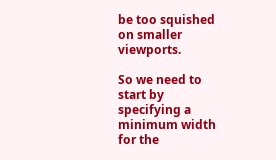be too squished on smaller viewports.

So we need to start by specifying a minimum width for the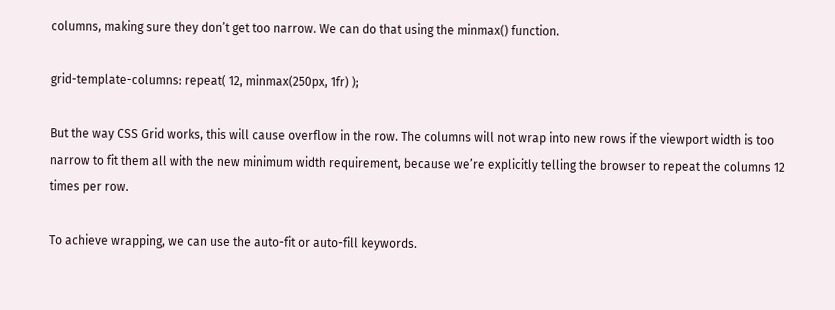columns, making sure they don’t get too narrow. We can do that using the minmax() function.

grid-template-columns: repeat( 12, minmax(250px, 1fr) );

But the way CSS Grid works, this will cause overflow in the row. The columns will not wrap into new rows if the viewport width is too narrow to fit them all with the new minimum width requirement, because we’re explicitly telling the browser to repeat the columns 12 times per row.

To achieve wrapping, we can use the auto-fit or auto-fill keywords.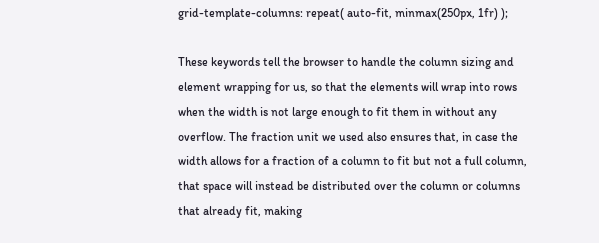grid-template-columns: repeat( auto-fit, minmax(250px, 1fr) );

These keywords tell the browser to handle the column sizing and element wrapping for us, so that the elements will wrap into rows when the width is not large enough to fit them in without any overflow. The fraction unit we used also ensures that, in case the width allows for a fraction of a column to fit but not a full column, that space will instead be distributed over the column or columns that already fit, making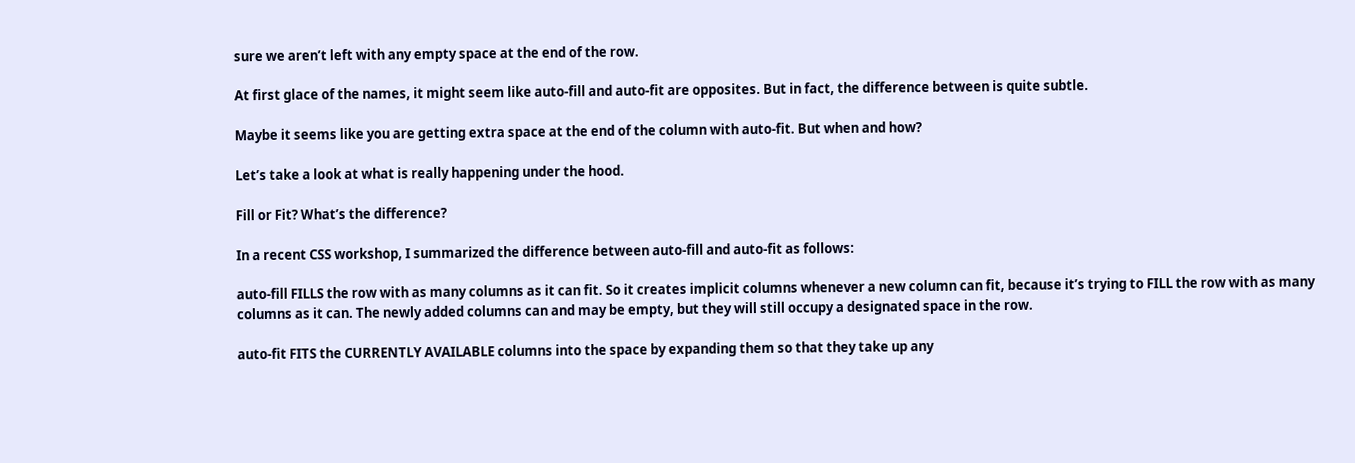sure we aren’t left with any empty space at the end of the row.

At first glace of the names, it might seem like auto-fill and auto-fit are opposites. But in fact, the difference between is quite subtle.

Maybe it seems like you are getting extra space at the end of the column with auto-fit. But when and how?

Let’s take a look at what is really happening under the hood.

Fill or Fit? What’s the difference?

In a recent CSS workshop, I summarized the difference between auto-fill and auto-fit as follows:

auto-fill FILLS the row with as many columns as it can fit. So it creates implicit columns whenever a new column can fit, because it’s trying to FILL the row with as many columns as it can. The newly added columns can and may be empty, but they will still occupy a designated space in the row.

auto-fit FITS the CURRENTLY AVAILABLE columns into the space by expanding them so that they take up any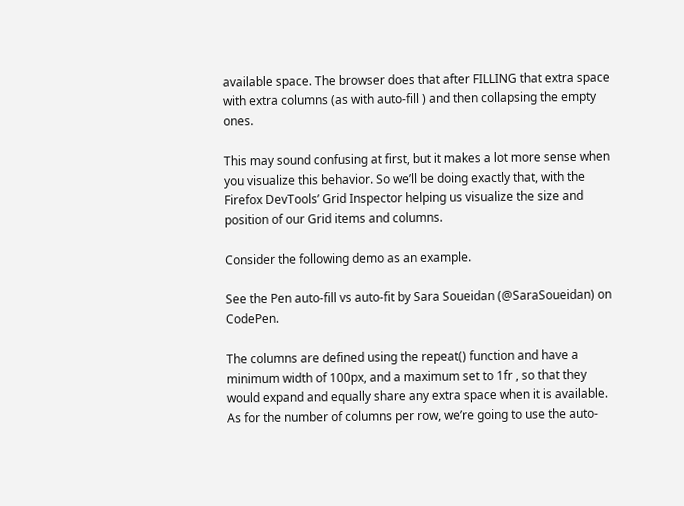available space. The browser does that after FILLING that extra space with extra columns (as with auto-fill ) and then collapsing the empty ones.

This may sound confusing at first, but it makes a lot more sense when you visualize this behavior. So we’ll be doing exactly that, with the Firefox DevTools’ Grid Inspector helping us visualize the size and position of our Grid items and columns.

Consider the following demo as an example.

See the Pen auto-fill vs auto-fit by Sara Soueidan (@SaraSoueidan) on CodePen.

The columns are defined using the repeat() function and have a minimum width of 100px, and a maximum set to 1fr , so that they would expand and equally share any extra space when it is available. As for the number of columns per row, we’re going to use the auto-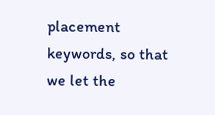placement keywords, so that we let the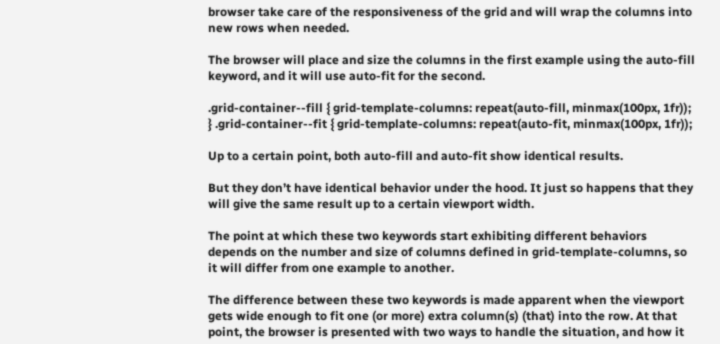browser take care of the responsiveness of the grid and will wrap the columns into new rows when needed.

The browser will place and size the columns in the first example using the auto-fill keyword, and it will use auto-fit for the second.

.grid-container--fill { grid-template-columns: repeat(auto-fill, minmax(100px, 1fr));
} .grid-container--fit { grid-template-columns: repeat(auto-fit, minmax(100px, 1fr));

Up to a certain point, both auto-fill and auto-fit show identical results.

But they don’t have identical behavior under the hood. It just so happens that they will give the same result up to a certain viewport width.

The point at which these two keywords start exhibiting different behaviors depends on the number and size of columns defined in grid-template-columns, so it will differ from one example to another.

The difference between these two keywords is made apparent when the viewport gets wide enough to fit one (or more) extra column(s) (that) into the row. At that point, the browser is presented with two ways to handle the situation, and how it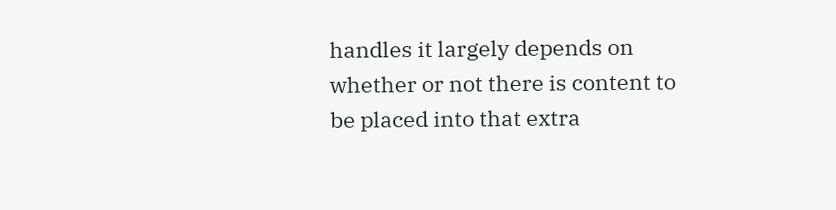handles it largely depends on whether or not there is content to be placed into that extra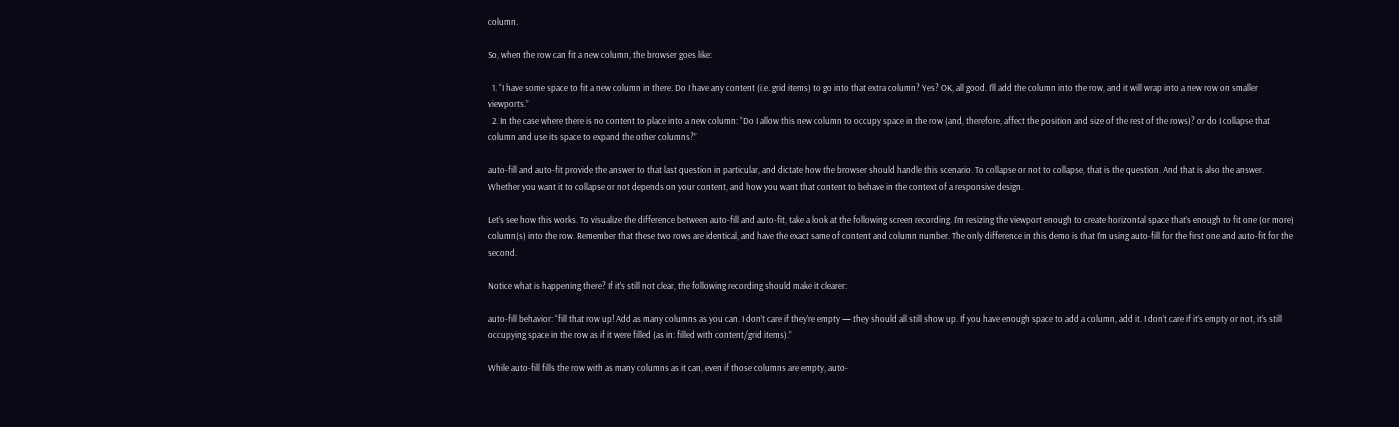column.

So, when the row can fit a new column, the browser goes like:

  1. “I have some space to fit a new column in there. Do I have any content (i.e. grid items) to go into that extra column? Yes? OK, all good. I’ll add the column into the row, and it will wrap into a new row on smaller viewports.”
  2. In the case where there is no content to place into a new column: “Do I allow this new column to occupy space in the row (and, therefore, affect the position and size of the rest of the rows)? or do I collapse that column and use its space to expand the other columns?”

auto-fill and auto-fit provide the answer to that last question in particular, and dictate how the browser should handle this scenario. To collapse or not to collapse, that is the question. And that is also the answer.
Whether you want it to collapse or not depends on your content, and how you want that content to behave in the context of a responsive design.

Let’s see how this works. To visualize the difference between auto-fill and auto-fit, take a look at the following screen recording. I’m resizing the viewport enough to create horizontal space that’s enough to fit one (or more) column(s) into the row. Remember that these two rows are identical, and have the exact same of content and column number. The only difference in this demo is that I’m using auto-fill for the first one and auto-fit for the second.

Notice what is happening there? If it’s still not clear, the following recording should make it clearer:

auto-fill behavior: “fill that row up! Add as many columns as you can. I don’t care if they’re empty — they should all still show up. If you have enough space to add a column, add it. I don’t care if it’s empty or not, it’s still occupying space in the row as if it were filled (as in: filled with content/grid items).”

While auto-fill fills the row with as many columns as it can, even if those columns are empty, auto-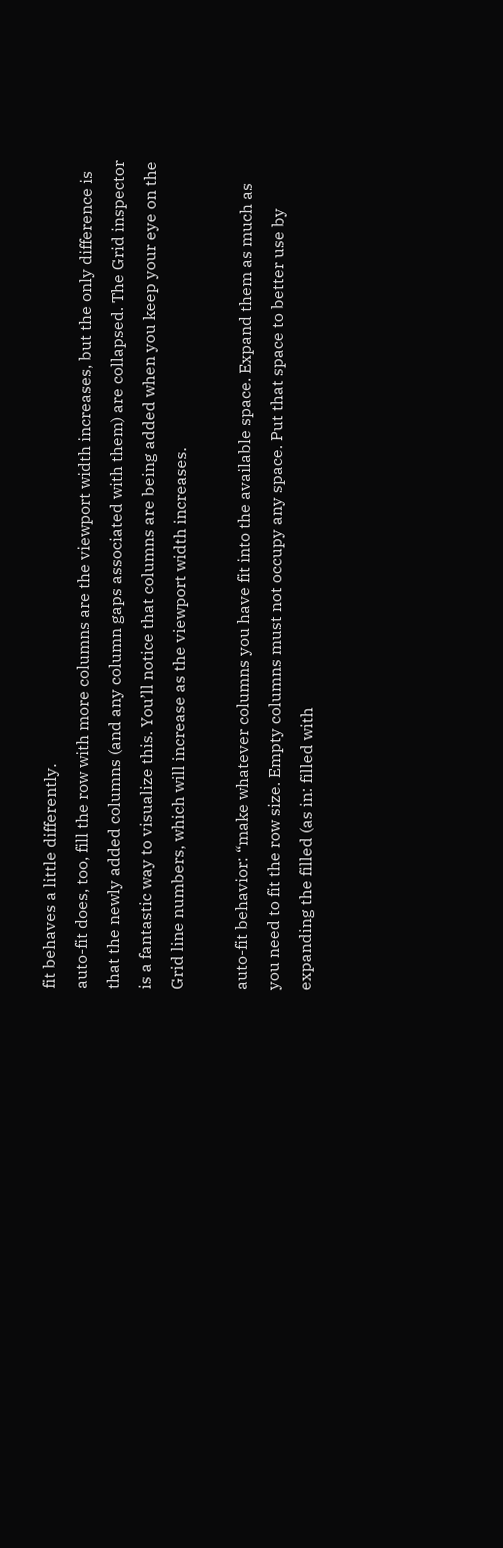fit behaves a little differently.
auto-fit does, too, fill the row with more columns are the viewport width increases, but the only difference is that the newly added columns (and any column gaps associated with them) are collapsed. The Grid inspector is a fantastic way to visualize this. You’ll notice that columns are being added when you keep your eye on the Grid line numbers, which will increase as the viewport width increases.

auto-fit behavior: “make whatever columns you have fit into the available space. Expand them as much as you need to fit the row size. Empty columns must not occupy any space. Put that space to better use by expanding the filled (as in: filled with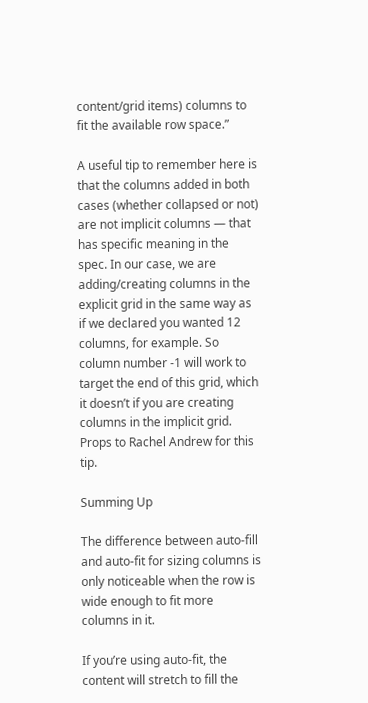content/grid items) columns to fit the available row space.”

A useful tip to remember here is that the columns added in both cases (whether collapsed or not) are not implicit columns — that has specific meaning in the spec. In our case, we are adding/creating columns in the explicit grid in the same way as if we declared you wanted 12 columns, for example. So column number -1 will work to target the end of this grid, which it doesn’t if you are creating columns in the implicit grid. Props to Rachel Andrew for this tip.

Summing Up

The difference between auto-fill and auto-fit for sizing columns is only noticeable when the row is wide enough to fit more columns in it.

If you’re using auto-fit, the content will stretch to fill the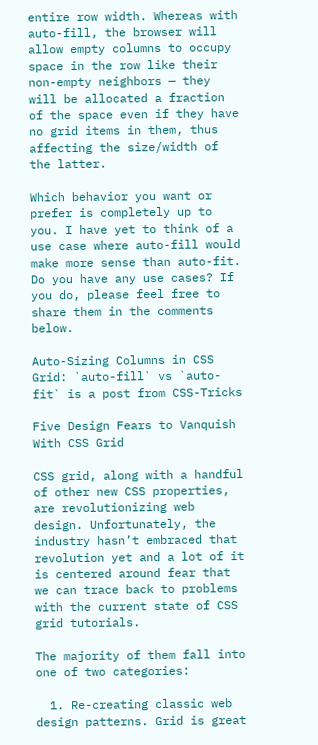entire row width. Whereas with auto-fill, the browser will allow empty columns to occupy space in the row like their non-empty neighbors — they will be allocated a fraction of the space even if they have no grid items in them, thus affecting the size/width of the latter.

Which behavior you want or prefer is completely up to you. I have yet to think of a use case where auto-fill would make more sense than auto-fit. Do you have any use cases? If you do, please feel free to share them in the comments below.

Auto-Sizing Columns in CSS Grid: `auto-fill` vs `auto-fit` is a post from CSS-Tricks

Five Design Fears to Vanquish With CSS Grid

CSS grid, along with a handful of other new CSS properties, are revolutionizing web design. Unfortunately, the industry hasn’t embraced that revolution yet and a lot of it is centered around fear that we can trace back to problems with the current state of CSS grid tutorials.

The majority of them fall into one of two categories:

  1. Re-creating classic web design patterns. Grid is great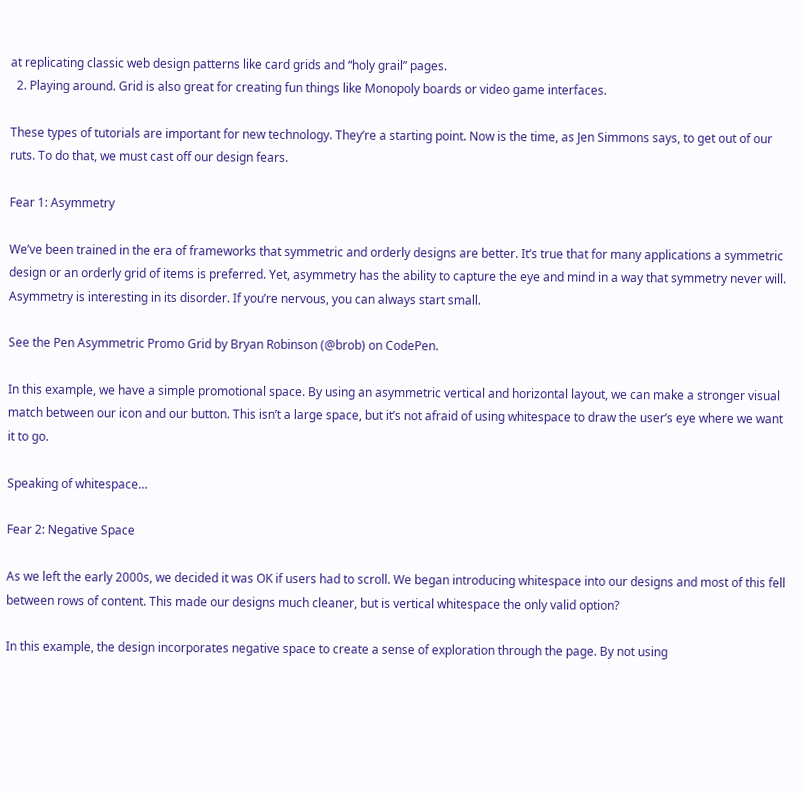at replicating classic web design patterns like card grids and “holy grail” pages.
  2. Playing around. Grid is also great for creating fun things like Monopoly boards or video game interfaces.

These types of tutorials are important for new technology. They’re a starting point. Now is the time, as Jen Simmons says, to get out of our ruts. To do that, we must cast off our design fears.

Fear 1: Asymmetry

We’ve been trained in the era of frameworks that symmetric and orderly designs are better. It’s true that for many applications a symmetric design or an orderly grid of items is preferred. Yet, asymmetry has the ability to capture the eye and mind in a way that symmetry never will. Asymmetry is interesting in its disorder. If you’re nervous, you can always start small.

See the Pen Asymmetric Promo Grid by Bryan Robinson (@brob) on CodePen.

In this example, we have a simple promotional space. By using an asymmetric vertical and horizontal layout, we can make a stronger visual match between our icon and our button. This isn’t a large space, but it’s not afraid of using whitespace to draw the user’s eye where we want it to go.

Speaking of whitespace…

Fear 2: Negative Space

As we left the early 2000s, we decided it was OK if users had to scroll. We began introducing whitespace into our designs and most of this fell between rows of content. This made our designs much cleaner, but is vertical whitespace the only valid option?

In this example, the design incorporates negative space to create a sense of exploration through the page. By not using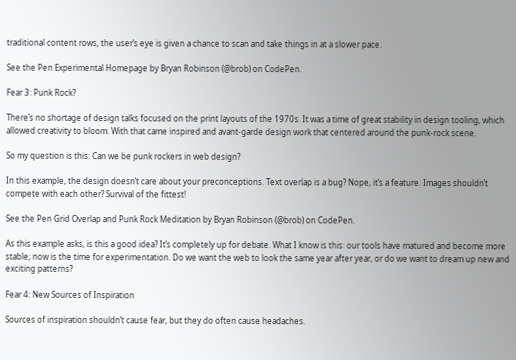traditional content rows, the user’s eye is given a chance to scan and take things in at a slower pace.

See the Pen Experimental Homepage by Bryan Robinson (@brob) on CodePen.

Fear 3: Punk Rock?

There’s no shortage of design talks focused on the print layouts of the 1970s. It was a time of great stability in design tooling, which allowed creativity to bloom. With that came inspired and avant-garde design work that centered around the punk-rock scene.

So my question is this: Can we be punk rockers in web design?

In this example, the design doesn’t care about your preconceptions. Text overlap is a bug? Nope, it’s a feature. Images shouldn’t compete with each other? Survival of the fittest!

See the Pen Grid Overlap and Punk Rock Meditation by Bryan Robinson (@brob) on CodePen.

As this example asks, is this a good idea? It’s completely up for debate. What I know is this: our tools have matured and become more stable; now is the time for experimentation. Do we want the web to look the same year after year, or do we want to dream up new and exciting patterns?

Fear 4: New Sources of Inspiration

Sources of inspiration shouldn’t cause fear, but they do often cause headaches.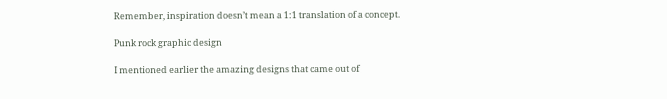Remember, inspiration doesn’t mean a 1:1 translation of a concept.

Punk rock graphic design

I mentioned earlier the amazing designs that came out of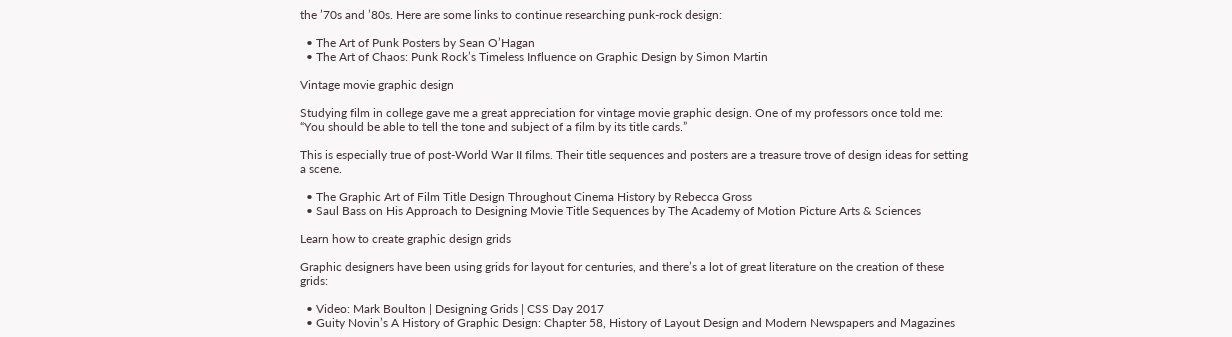the ’70s and ’80s. Here are some links to continue researching punk-rock design:

  • The Art of Punk Posters by Sean O’Hagan
  • The Art of Chaos: Punk Rock’s Timeless Influence on Graphic Design by Simon Martin

Vintage movie graphic design

Studying film in college gave me a great appreciation for vintage movie graphic design. One of my professors once told me: “You should be able to tell the tone and subject of a film by its title cards.”

This is especially true of post-World War II films. Their title sequences and posters are a treasure trove of design ideas for setting a scene.

  • The Graphic Art of Film Title Design Throughout Cinema History by Rebecca Gross
  • Saul Bass on His Approach to Designing Movie Title Sequences by The Academy of Motion Picture Arts & Sciences

Learn how to create graphic design grids

Graphic designers have been using grids for layout for centuries, and there’s a lot of great literature on the creation of these grids:

  • Video: Mark Boulton | Designing Grids | CSS Day 2017
  • Guity Novin’s A History of Graphic Design: Chapter 58, History of Layout Design and Modern Newspapers and Magazines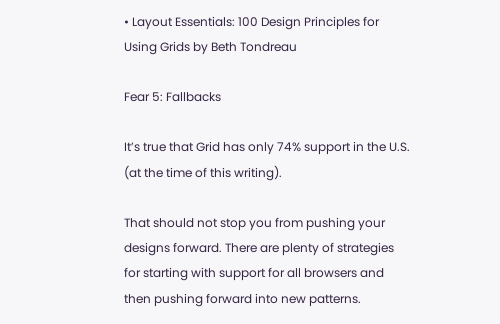• Layout Essentials: 100 Design Principles for Using Grids by Beth Tondreau

Fear 5: Fallbacks

It’s true that Grid has only 74% support in the U.S. (at the time of this writing).

That should not stop you from pushing your designs forward. There are plenty of strategies for starting with support for all browsers and then pushing forward into new patterns.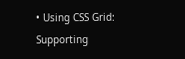• Using CSS Grid: Supporting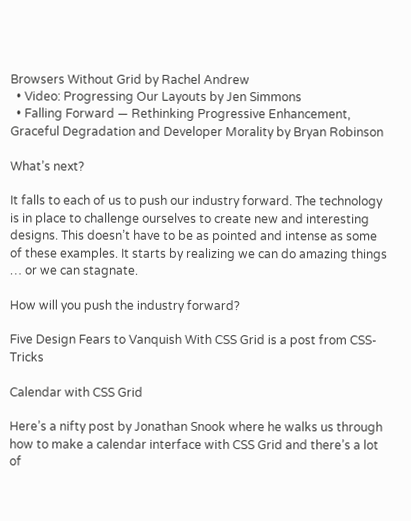Browsers Without Grid by Rachel Andrew
  • Video: Progressing Our Layouts by Jen Simmons
  • Falling Forward — Rethinking Progressive Enhancement, Graceful Degradation and Developer Morality by Bryan Robinson

What’s next?

It falls to each of us to push our industry forward. The technology is in place to challenge ourselves to create new and interesting designs. This doesn’t have to be as pointed and intense as some of these examples. It starts by realizing we can do amazing things … or we can stagnate.

How will you push the industry forward?

Five Design Fears to Vanquish With CSS Grid is a post from CSS-Tricks

Calendar with CSS Grid

Here’s a nifty post by Jonathan Snook where he walks us through how to make a calendar interface with CSS Grid and there’s a lot of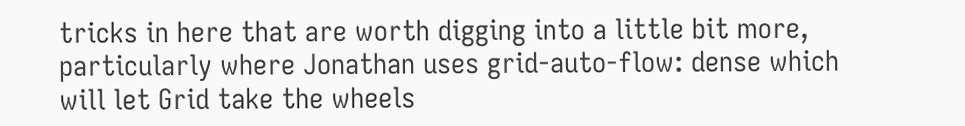tricks in here that are worth digging into a little bit more, particularly where Jonathan uses grid-auto-flow: dense which will let Grid take the wheels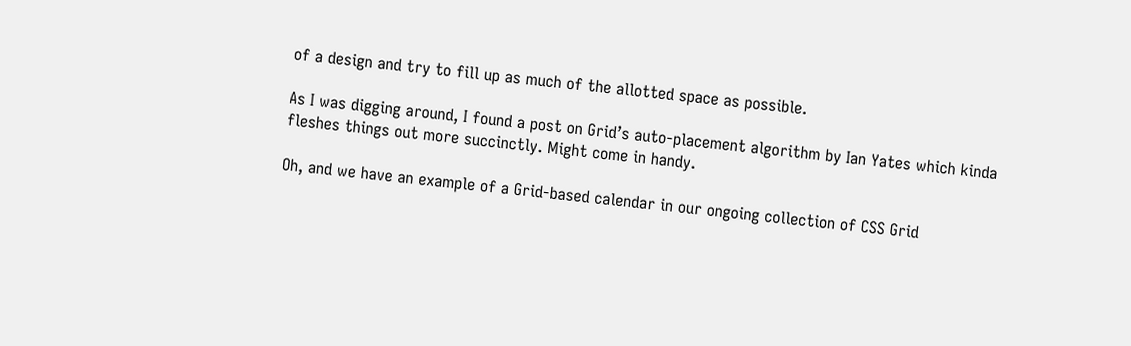of a design and try to fill up as much of the allotted space as possible.

As I was digging around, I found a post on Grid’s auto-placement algorithm by Ian Yates which kinda fleshes things out more succinctly. Might come in handy.

Oh, and we have an example of a Grid-based calendar in our ongoing collection of CSS Grid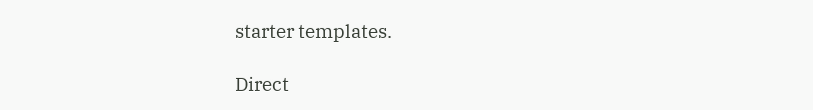starter templates.

Direct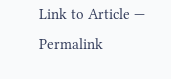Link to Article — Permalink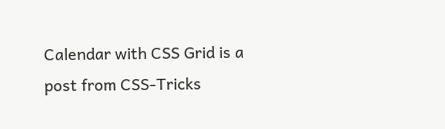Calendar with CSS Grid is a post from CSS-Tricks